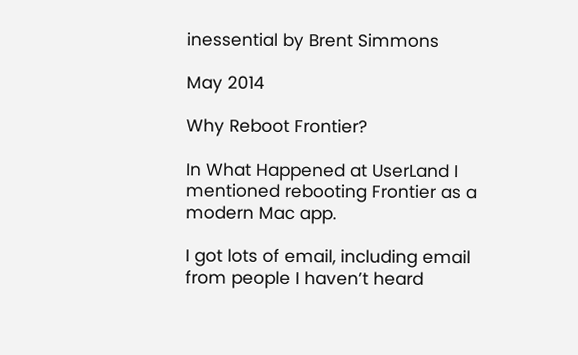inessential by Brent Simmons

May 2014

Why Reboot Frontier?

In What Happened at UserLand I mentioned rebooting Frontier as a modern Mac app.

I got lots of email, including email from people I haven’t heard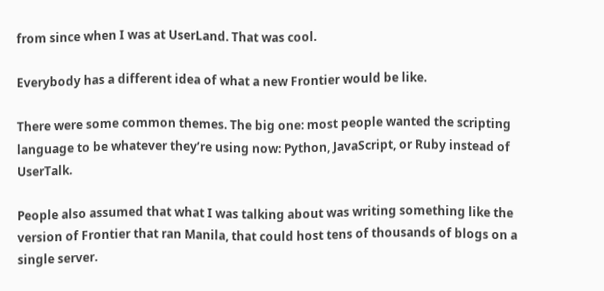from since when I was at UserLand. That was cool.

Everybody has a different idea of what a new Frontier would be like.

There were some common themes. The big one: most people wanted the scripting language to be whatever they’re using now: Python, JavaScript, or Ruby instead of UserTalk.

People also assumed that what I was talking about was writing something like the version of Frontier that ran Manila, that could host tens of thousands of blogs on a single server.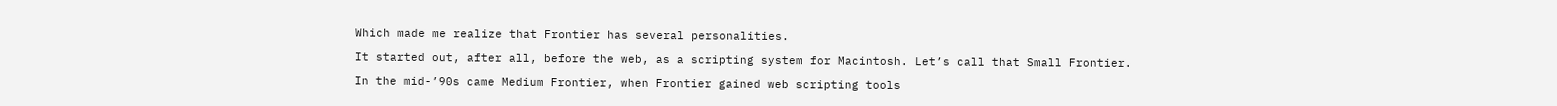Which made me realize that Frontier has several personalities.

It started out, after all, before the web, as a scripting system for Macintosh. Let’s call that Small Frontier.

In the mid-’90s came Medium Frontier, when Frontier gained web scripting tools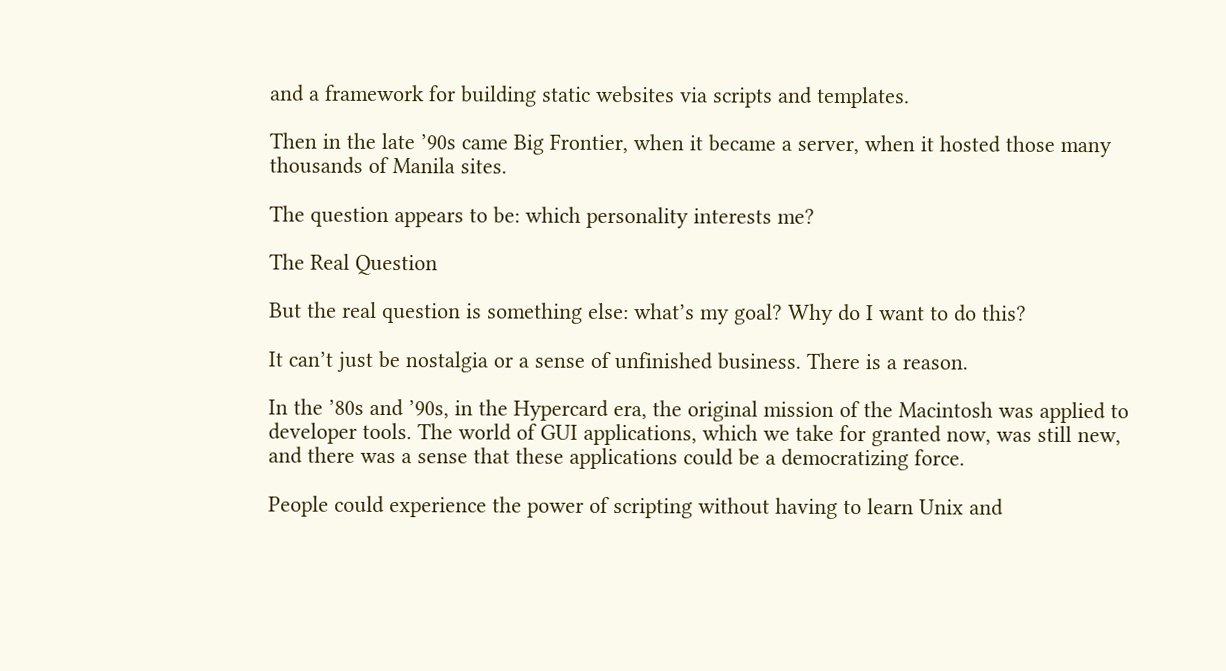and a framework for building static websites via scripts and templates.

Then in the late ’90s came Big Frontier, when it became a server, when it hosted those many thousands of Manila sites.

The question appears to be: which personality interests me?

The Real Question

But the real question is something else: what’s my goal? Why do I want to do this?

It can’t just be nostalgia or a sense of unfinished business. There is a reason.

In the ’80s and ’90s, in the Hypercard era, the original mission of the Macintosh was applied to developer tools. The world of GUI applications, which we take for granted now, was still new, and there was a sense that these applications could be a democratizing force.

People could experience the power of scripting without having to learn Unix and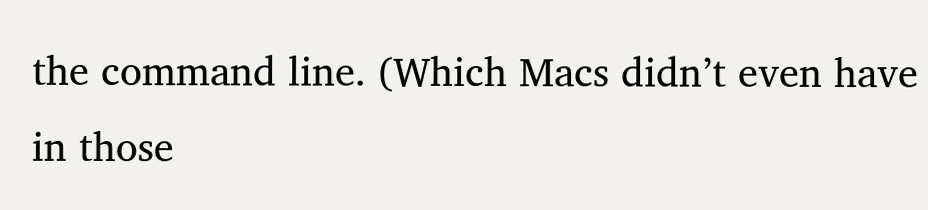the command line. (Which Macs didn’t even have in those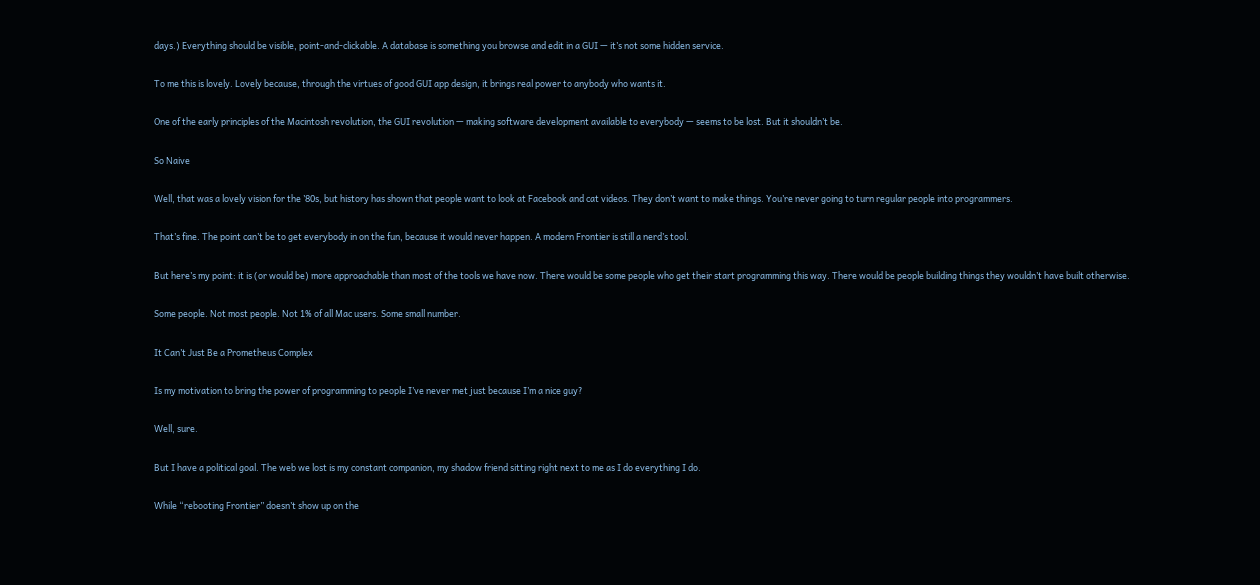days.) Everything should be visible, point-and-clickable. A database is something you browse and edit in a GUI — it’s not some hidden service.

To me this is lovely. Lovely because, through the virtues of good GUI app design, it brings real power to anybody who wants it.

One of the early principles of the Macintosh revolution, the GUI revolution — making software development available to everybody — seems to be lost. But it shouldn’t be.

So Naive

Well, that was a lovely vision for the ’80s, but history has shown that people want to look at Facebook and cat videos. They don’t want to make things. You’re never going to turn regular people into programmers.

That’s fine. The point can’t be to get everybody in on the fun, because it would never happen. A modern Frontier is still a nerd’s tool.

But here’s my point: it is (or would be) more approachable than most of the tools we have now. There would be some people who get their start programming this way. There would be people building things they wouldn’t have built otherwise.

Some people. Not most people. Not 1% of all Mac users. Some small number.

It Can’t Just Be a Prometheus Complex

Is my motivation to bring the power of programming to people I’ve never met just because I’m a nice guy?

Well, sure.

But I have a political goal. The web we lost is my constant companion, my shadow friend sitting right next to me as I do everything I do.

While “rebooting Frontier” doesn’t show up on the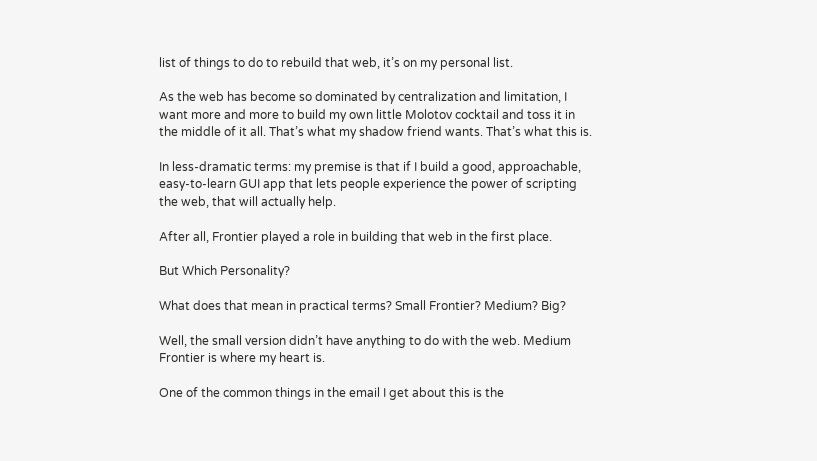list of things to do to rebuild that web, it’s on my personal list.

As the web has become so dominated by centralization and limitation, I want more and more to build my own little Molotov cocktail and toss it in the middle of it all. That’s what my shadow friend wants. That’s what this is.

In less-dramatic terms: my premise is that if I build a good, approachable, easy-to-learn GUI app that lets people experience the power of scripting the web, that will actually help.

After all, Frontier played a role in building that web in the first place.

But Which Personality?

What does that mean in practical terms? Small Frontier? Medium? Big?

Well, the small version didn’t have anything to do with the web. Medium Frontier is where my heart is.

One of the common things in the email I get about this is the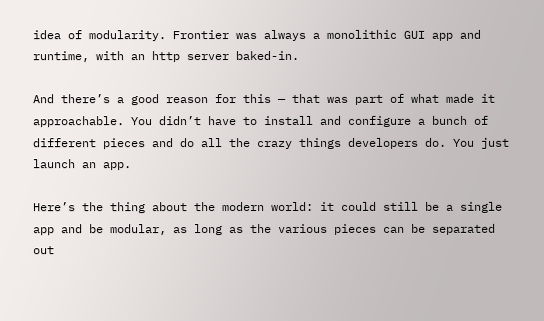idea of modularity. Frontier was always a monolithic GUI app and runtime, with an http server baked-in.

And there’s a good reason for this — that was part of what made it approachable. You didn’t have to install and configure a bunch of different pieces and do all the crazy things developers do. You just launch an app.

Here’s the thing about the modern world: it could still be a single app and be modular, as long as the various pieces can be separated out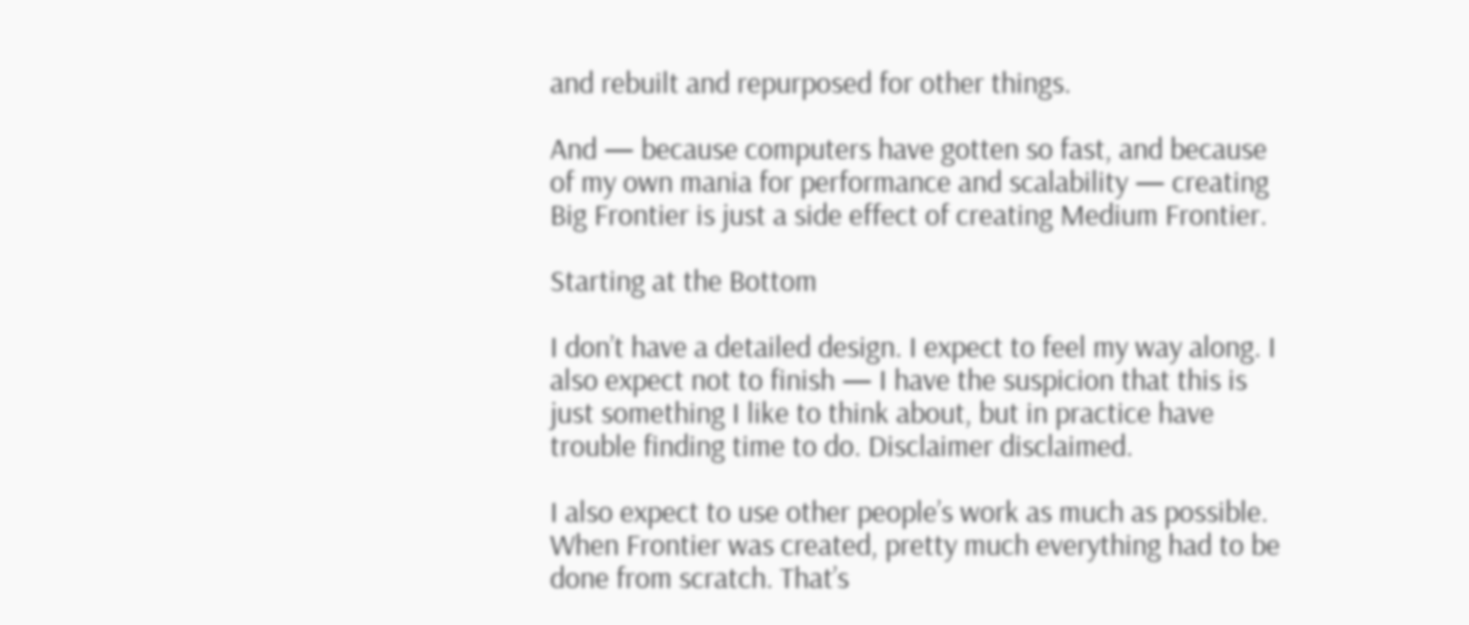and rebuilt and repurposed for other things.

And — because computers have gotten so fast, and because of my own mania for performance and scalability — creating Big Frontier is just a side effect of creating Medium Frontier.

Starting at the Bottom

I don’t have a detailed design. I expect to feel my way along. I also expect not to finish — I have the suspicion that this is just something I like to think about, but in practice have trouble finding time to do. Disclaimer disclaimed.

I also expect to use other people’s work as much as possible. When Frontier was created, pretty much everything had to be done from scratch. That’s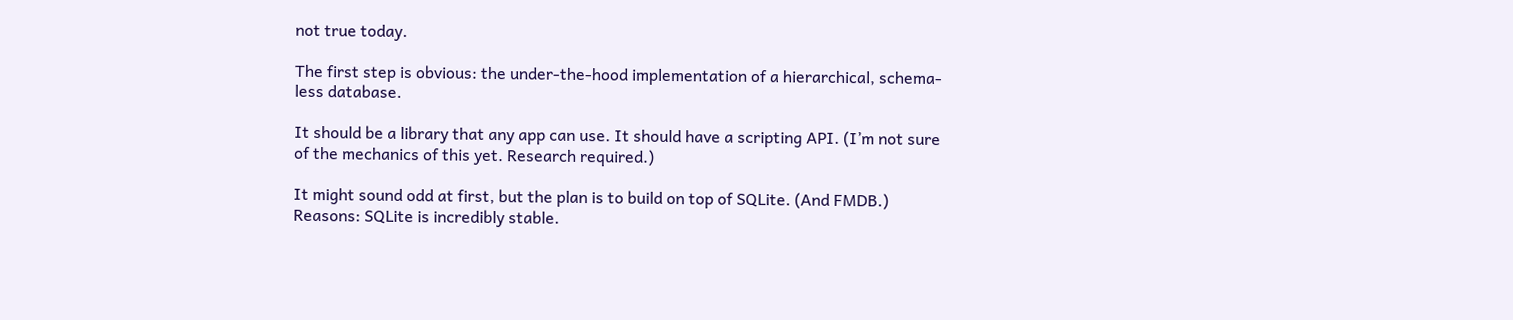not true today.

The first step is obvious: the under-the-hood implementation of a hierarchical, schema-less database.

It should be a library that any app can use. It should have a scripting API. (I’m not sure of the mechanics of this yet. Research required.)

It might sound odd at first, but the plan is to build on top of SQLite. (And FMDB.) Reasons: SQLite is incredibly stable.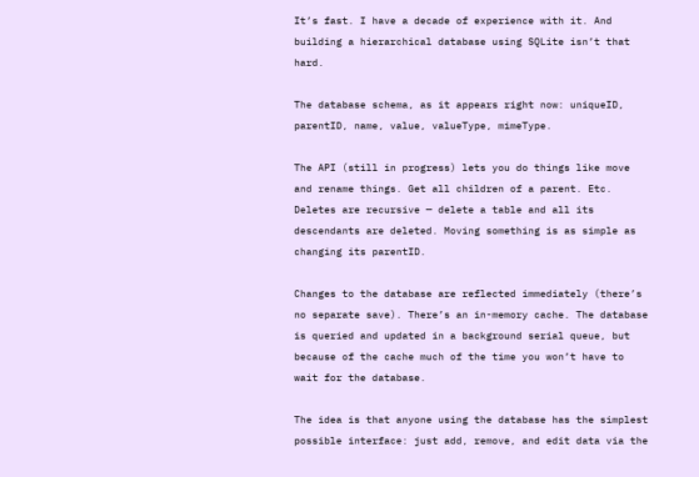It’s fast. I have a decade of experience with it. And building a hierarchical database using SQLite isn’t that hard.

The database schema, as it appears right now: uniqueID, parentID, name, value, valueType, mimeType.

The API (still in progress) lets you do things like move and rename things. Get all children of a parent. Etc. Deletes are recursive — delete a table and all its descendants are deleted. Moving something is as simple as changing its parentID.

Changes to the database are reflected immediately (there’s no separate save). There’s an in-memory cache. The database is queried and updated in a background serial queue, but because of the cache much of the time you won’t have to wait for the database.

The idea is that anyone using the database has the simplest possible interface: just add, remove, and edit data via the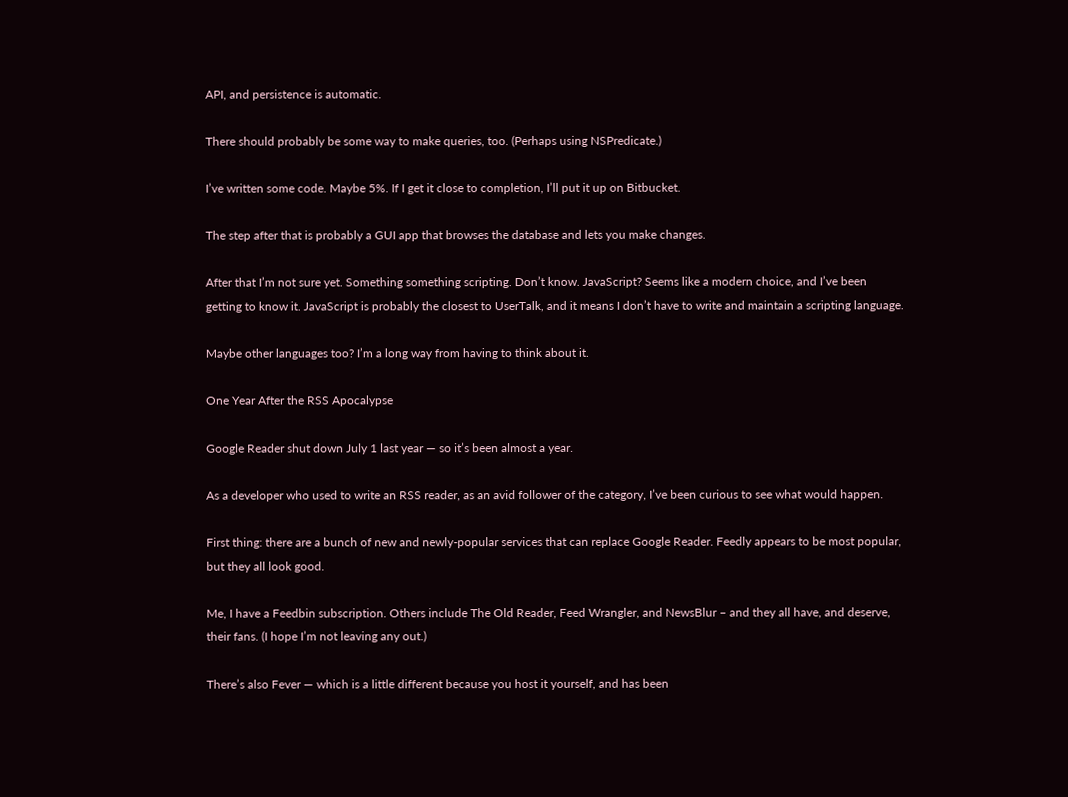API, and persistence is automatic.

There should probably be some way to make queries, too. (Perhaps using NSPredicate.)

I’ve written some code. Maybe 5%. If I get it close to completion, I’ll put it up on Bitbucket.

The step after that is probably a GUI app that browses the database and lets you make changes.

After that I’m not sure yet. Something something scripting. Don’t know. JavaScript? Seems like a modern choice, and I’ve been getting to know it. JavaScript is probably the closest to UserTalk, and it means I don’t have to write and maintain a scripting language.

Maybe other languages too? I’m a long way from having to think about it.

One Year After the RSS Apocalypse

Google Reader shut down July 1 last year — so it’s been almost a year.

As a developer who used to write an RSS reader, as an avid follower of the category, I’ve been curious to see what would happen.

First thing: there are a bunch of new and newly-popular services that can replace Google Reader. Feedly appears to be most popular, but they all look good.

Me, I have a Feedbin subscription. Others include The Old Reader, Feed Wrangler, and NewsBlur – and they all have, and deserve, their fans. (I hope I’m not leaving any out.)

There’s also Fever — which is a little different because you host it yourself, and has been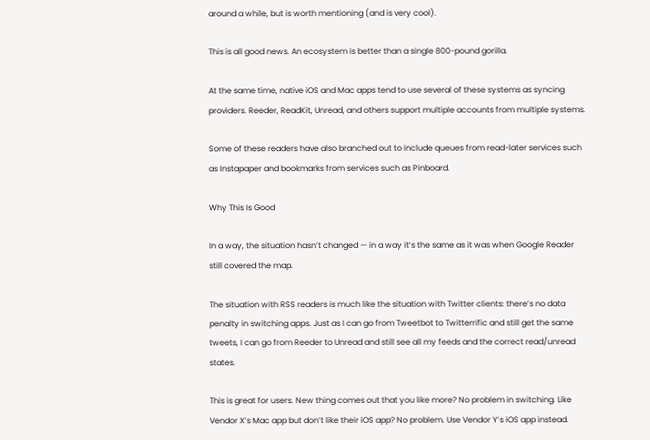around a while, but is worth mentioning (and is very cool).

This is all good news. An ecosystem is better than a single 800-pound gorilla.

At the same time, native iOS and Mac apps tend to use several of these systems as syncing providers. Reeder, ReadKit, Unread, and others support multiple accounts from multiple systems.

Some of these readers have also branched out to include queues from read-later services such as Instapaper and bookmarks from services such as Pinboard.

Why This Is Good

In a way, the situation hasn’t changed — in a way it’s the same as it was when Google Reader still covered the map.

The situation with RSS readers is much like the situation with Twitter clients: there’s no data penalty in switching apps. Just as I can go from Tweetbot to Twitterrific and still get the same tweets, I can go from Reeder to Unread and still see all my feeds and the correct read/unread states.

This is great for users. New thing comes out that you like more? No problem in switching. Like Vendor X’s Mac app but don’t like their iOS app? No problem. Use Vendor Y’s iOS app instead.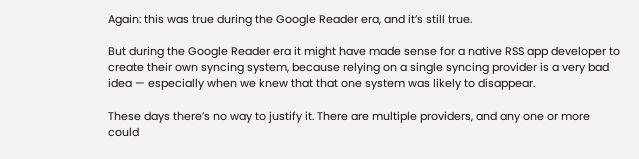Again: this was true during the Google Reader era, and it’s still true.

But during the Google Reader era it might have made sense for a native RSS app developer to create their own syncing system, because relying on a single syncing provider is a very bad idea — especially when we knew that that one system was likely to disappear.

These days there’s no way to justify it. There are multiple providers, and any one or more could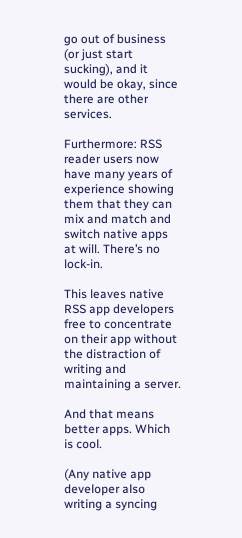go out of business (or just start sucking), and it would be okay, since there are other services.

Furthermore: RSS reader users now have many years of experience showing them that they can mix and match and switch native apps at will. There’s no lock-in.

This leaves native RSS app developers free to concentrate on their app without the distraction of writing and maintaining a server.

And that means better apps. Which is cool.

(Any native app developer also writing a syncing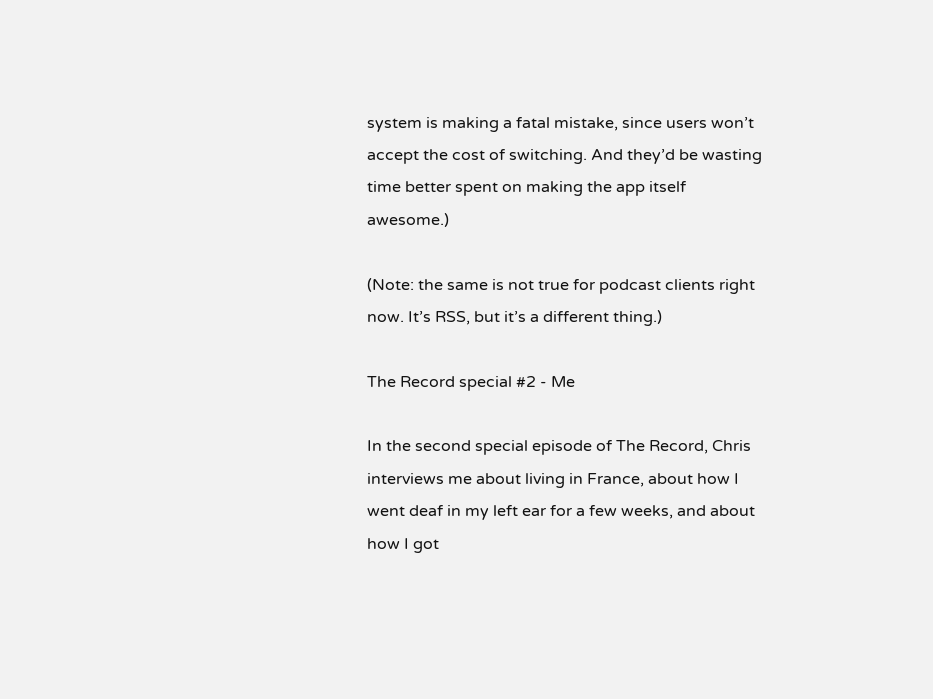system is making a fatal mistake, since users won’t accept the cost of switching. And they’d be wasting time better spent on making the app itself awesome.)

(Note: the same is not true for podcast clients right now. It’s RSS, but it’s a different thing.)

The Record special #2 - Me

In the second special episode of The Record, Chris interviews me about living in France, about how I went deaf in my left ear for a few weeks, and about how I got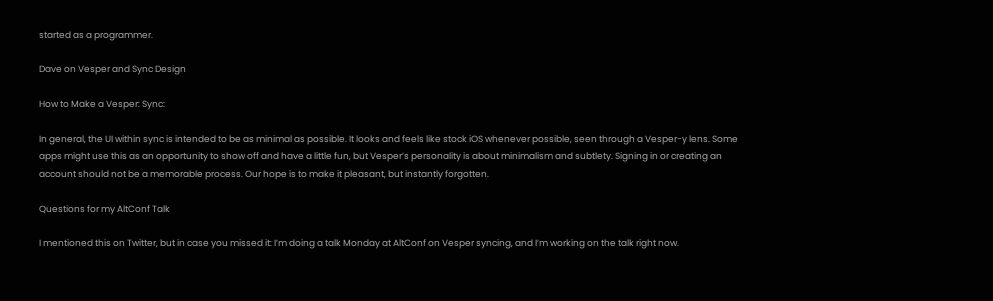started as a programmer.

Dave on Vesper and Sync Design

How to Make a Vesper: Sync:

In general, the UI within sync is intended to be as minimal as possible. It looks and feels like stock iOS whenever possible, seen through a Vesper-y lens. Some apps might use this as an opportunity to show off and have a little fun, but Vesper’s personality is about minimalism and subtlety. Signing in or creating an account should not be a memorable process. Our hope is to make it pleasant, but instantly forgotten.

Questions for my AltConf Talk

I mentioned this on Twitter, but in case you missed it: I’m doing a talk Monday at AltConf on Vesper syncing, and I’m working on the talk right now.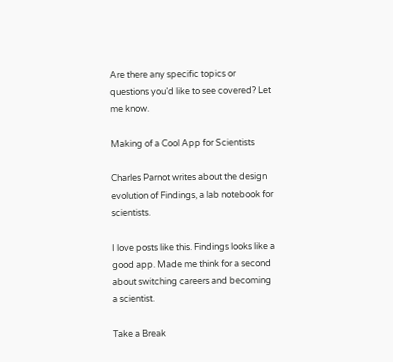Are there any specific topics or questions you’d like to see covered? Let me know.

Making of a Cool App for Scientists

Charles Parnot writes about the design evolution of Findings, a lab notebook for scientists.

I love posts like this. Findings looks like a good app. Made me think for a second about switching careers and becoming a scientist.

Take a Break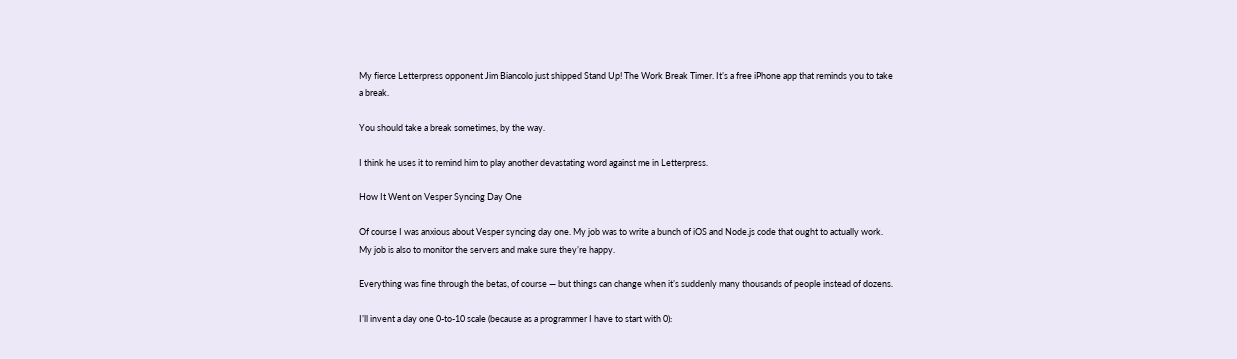My fierce Letterpress opponent Jim Biancolo just shipped Stand Up! The Work Break Timer. It’s a free iPhone app that reminds you to take a break.

You should take a break sometimes, by the way.

I think he uses it to remind him to play another devastating word against me in Letterpress.

How It Went on Vesper Syncing Day One

Of course I was anxious about Vesper syncing day one. My job was to write a bunch of iOS and Node.js code that ought to actually work. My job is also to monitor the servers and make sure they’re happy.

Everything was fine through the betas, of course — but things can change when it’s suddenly many thousands of people instead of dozens.

I’ll invent a day one 0-to-10 scale (because as a programmer I have to start with 0):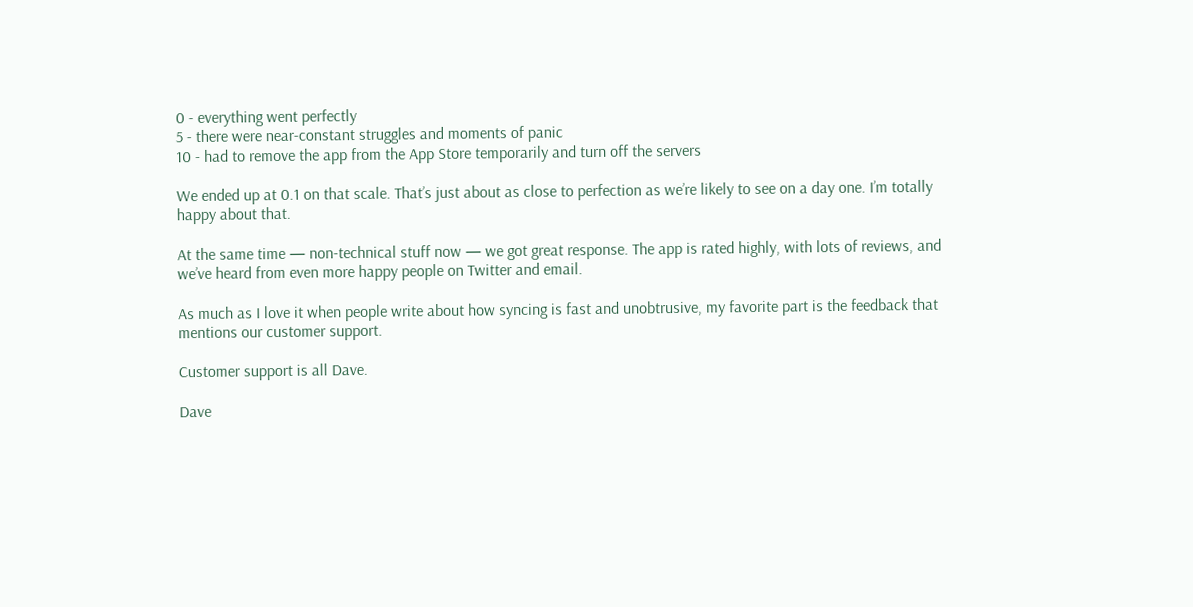0 - everything went perfectly
5 - there were near-constant struggles and moments of panic
10 - had to remove the app from the App Store temporarily and turn off the servers

We ended up at 0.1 on that scale. That’s just about as close to perfection as we’re likely to see on a day one. I’m totally happy about that.

At the same time — non-technical stuff now — we got great response. The app is rated highly, with lots of reviews, and we’ve heard from even more happy people on Twitter and email.

As much as I love it when people write about how syncing is fast and unobtrusive, my favorite part is the feedback that mentions our customer support.

Customer support is all Dave.

Dave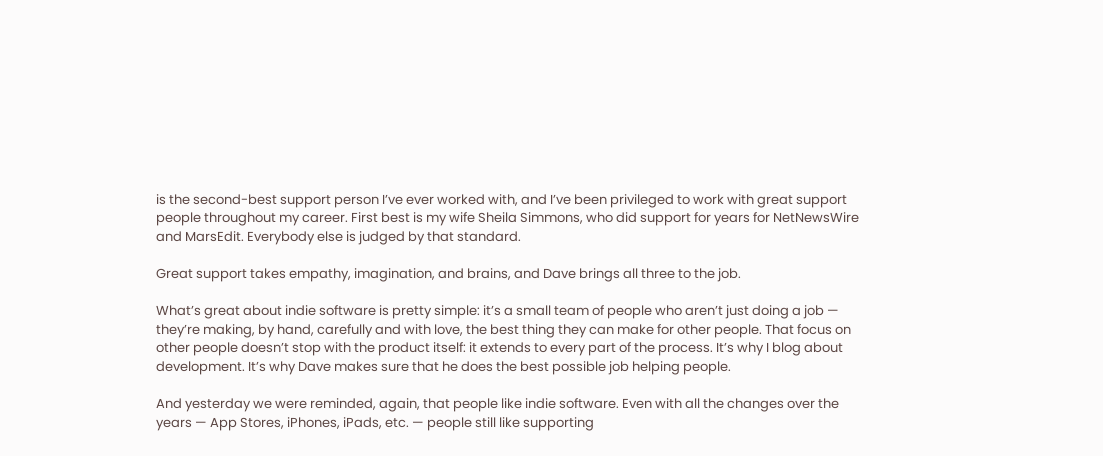is the second-best support person I’ve ever worked with, and I’ve been privileged to work with great support people throughout my career. First best is my wife Sheila Simmons, who did support for years for NetNewsWire and MarsEdit. Everybody else is judged by that standard.

Great support takes empathy, imagination, and brains, and Dave brings all three to the job.

What’s great about indie software is pretty simple: it’s a small team of people who aren’t just doing a job — they’re making, by hand, carefully and with love, the best thing they can make for other people. That focus on other people doesn’t stop with the product itself: it extends to every part of the process. It’s why I blog about development. It’s why Dave makes sure that he does the best possible job helping people.

And yesterday we were reminded, again, that people like indie software. Even with all the changes over the years — App Stores, iPhones, iPads, etc. — people still like supporting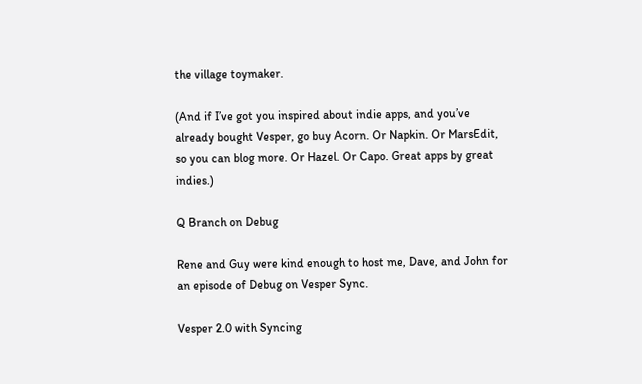the village toymaker.

(And if I’ve got you inspired about indie apps, and you’ve already bought Vesper, go buy Acorn. Or Napkin. Or MarsEdit, so you can blog more. Or Hazel. Or Capo. Great apps by great indies.)

Q Branch on Debug

Rene and Guy were kind enough to host me, Dave, and John for an episode of Debug on Vesper Sync.

Vesper 2.0 with Syncing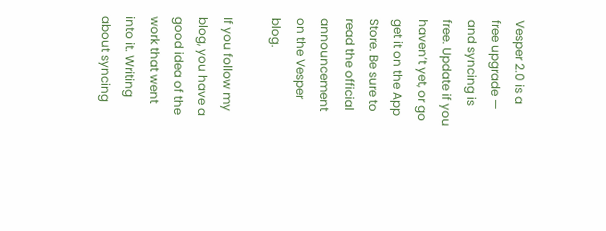Vesper 2.0 is a free upgrade — and syncing is free. Update if you haven’t yet, or go get it on the App Store. Be sure to read the official announcement on the Vesper blog.

If you follow my blog, you have a good idea of the work that went into it. Writing about syncing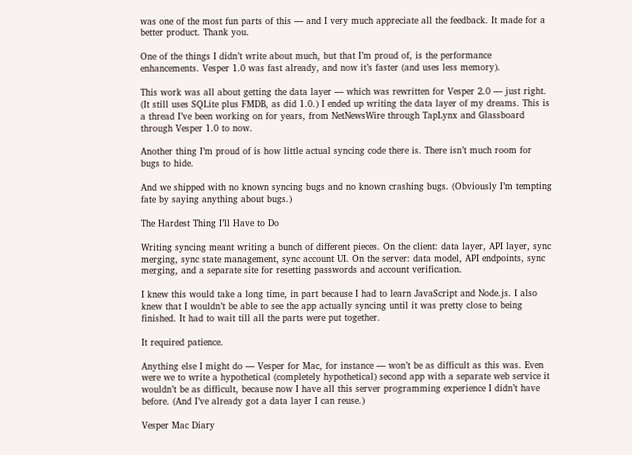was one of the most fun parts of this — and I very much appreciate all the feedback. It made for a better product. Thank you.

One of the things I didn’t write about much, but that I’m proud of, is the performance enhancements. Vesper 1.0 was fast already, and now it’s faster (and uses less memory).

This work was all about getting the data layer — which was rewritten for Vesper 2.0 — just right. (It still uses SQLite plus FMDB, as did 1.0.) I ended up writing the data layer of my dreams. This is a thread I’ve been working on for years, from NetNewsWire through TapLynx and Glassboard through Vesper 1.0 to now.

Another thing I’m proud of is how little actual syncing code there is. There isn’t much room for bugs to hide.

And we shipped with no known syncing bugs and no known crashing bugs. (Obviously I’m tempting fate by saying anything about bugs.)

The Hardest Thing I’ll Have to Do

Writing syncing meant writing a bunch of different pieces. On the client: data layer, API layer, sync merging, sync state management, sync account UI. On the server: data model, API endpoints, sync merging, and a separate site for resetting passwords and account verification.

I knew this would take a long time, in part because I had to learn JavaScript and Node.js. I also knew that I wouldn’t be able to see the app actually syncing until it was pretty close to being finished. It had to wait till all the parts were put together.

It required patience.

Anything else I might do — Vesper for Mac, for instance — won’t be as difficult as this was. Even were we to write a hypothetical (completely hypothetical) second app with a separate web service it wouldn’t be as difficult, because now I have all this server programming experience I didn’t have before. (And I’ve already got a data layer I can reuse.)

Vesper Mac Diary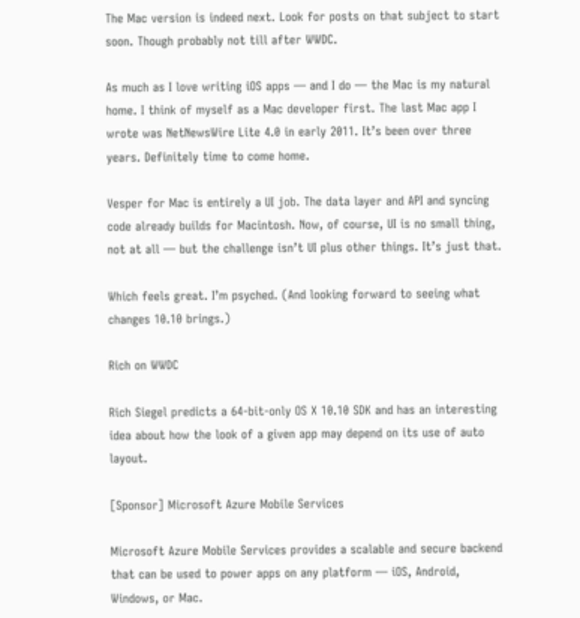The Mac version is indeed next. Look for posts on that subject to start soon. Though probably not till after WWDC.

As much as I love writing iOS apps — and I do — the Mac is my natural home. I think of myself as a Mac developer first. The last Mac app I wrote was NetNewsWire Lite 4.0 in early 2011. It’s been over three years. Definitely time to come home.

Vesper for Mac is entirely a UI job. The data layer and API and syncing code already builds for Macintosh. Now, of course, UI is no small thing, not at all — but the challenge isn’t UI plus other things. It’s just that.

Which feels great. I’m psyched. (And looking forward to seeing what changes 10.10 brings.)

Rich on WWDC

Rich Siegel predicts a 64-bit-only OS X 10.10 SDK and has an interesting idea about how the look of a given app may depend on its use of auto layout.

[Sponsor] Microsoft Azure Mobile Services

Microsoft Azure Mobile Services provides a scalable and secure backend that can be used to power apps on any platform — iOS, Android, Windows, or Mac.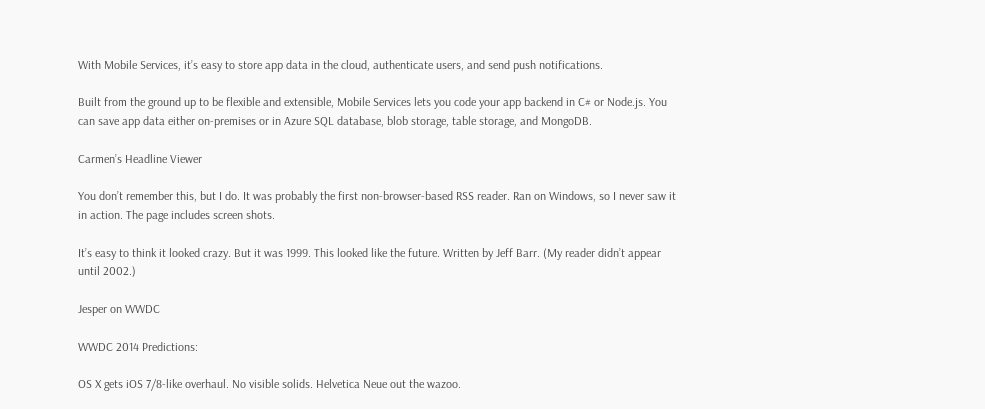With Mobile Services, it’s easy to store app data in the cloud, authenticate users, and send push notifications.

Built from the ground up to be flexible and extensible, Mobile Services lets you code your app backend in C# or Node.js. You can save app data either on-premises or in Azure SQL database, blob storage, table storage, and MongoDB.

Carmen’s Headline Viewer

You don’t remember this, but I do. It was probably the first non-browser-based RSS reader. Ran on Windows, so I never saw it in action. The page includes screen shots.

It’s easy to think it looked crazy. But it was 1999. This looked like the future. Written by Jeff Barr. (My reader didn’t appear until 2002.)

Jesper on WWDC

WWDC 2014 Predictions:

OS X gets iOS 7/8-like overhaul. No visible solids. Helvetica Neue out the wazoo.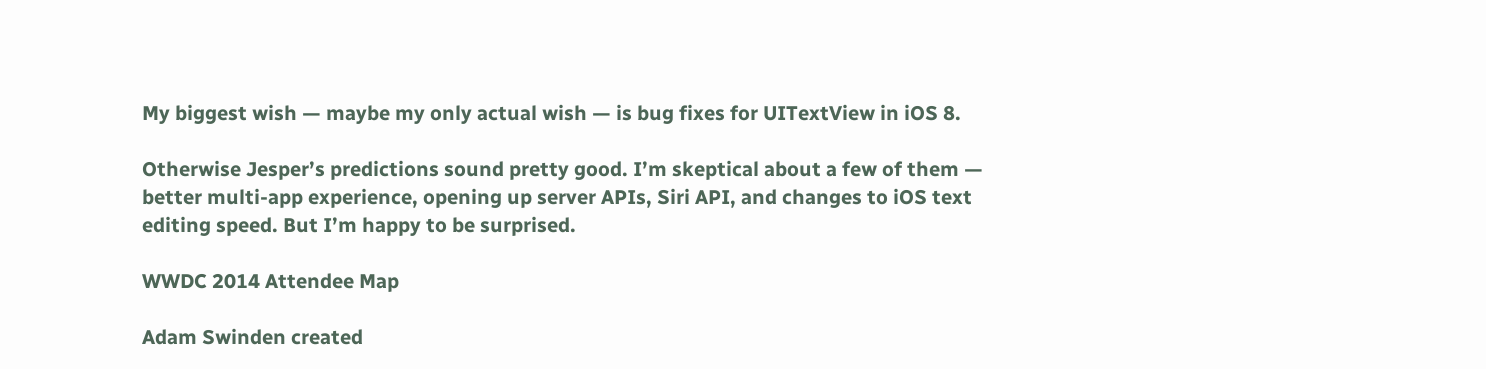My biggest wish — maybe my only actual wish — is bug fixes for UITextView in iOS 8.

Otherwise Jesper’s predictions sound pretty good. I’m skeptical about a few of them — better multi-app experience, opening up server APIs, Siri API, and changes to iOS text editing speed. But I’m happy to be surprised.

WWDC 2014 Attendee Map

Adam Swinden created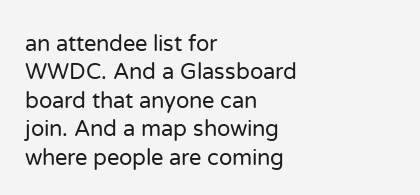an attendee list for WWDC. And a Glassboard board that anyone can join. And a map showing where people are coming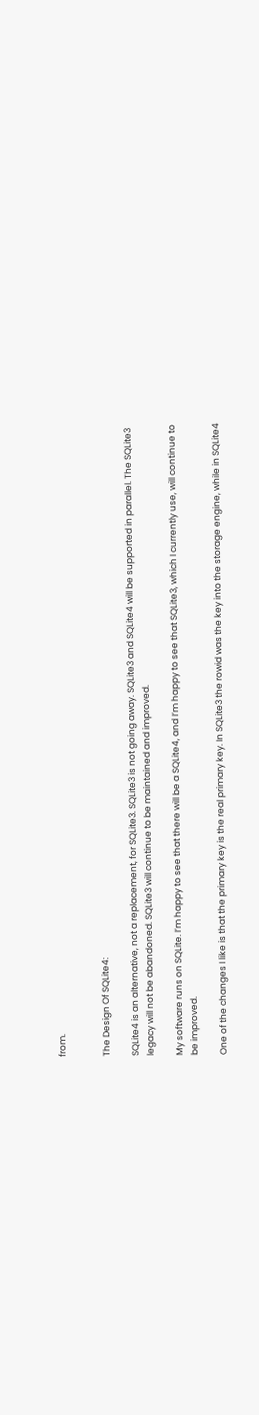from.


The Design Of SQLite4:

SQLite4 is an alternative, not a replacement, for SQLite3. SQLite3 is not going away. SQLite3 and SQLite4 will be supported in parallel. The SQLite3 legacy will not be abandoned. SQLite3 will continue to be maintained and improved.

My software runs on SQLite. I’m happy to see that there will be a SQLite4, and I’m happy to see that SQLite3, which I currently use, will continue to be improved.

One of the changes I like is that the primary key is the real primary key. In SQLite3 the rowid was the key into the storage engine, while in SQLite4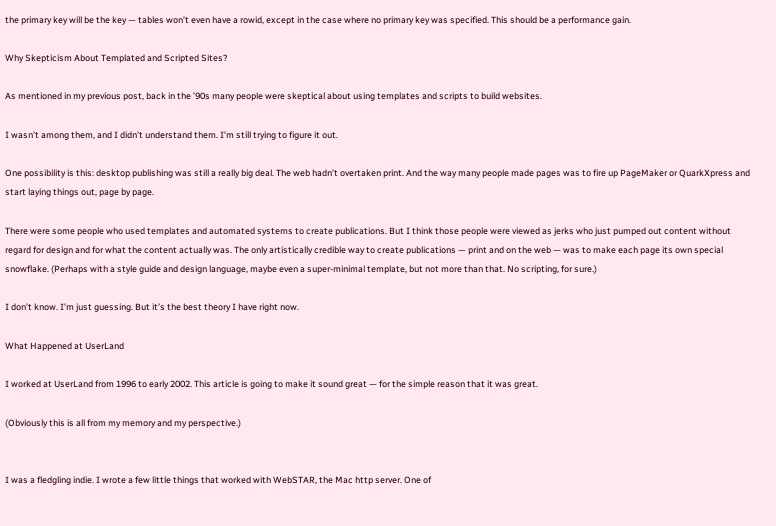the primary key will be the key — tables won’t even have a rowid, except in the case where no primary key was specified. This should be a performance gain.

Why Skepticism About Templated and Scripted Sites?

As mentioned in my previous post, back in the ’90s many people were skeptical about using templates and scripts to build websites.

I wasn’t among them, and I didn’t understand them. I’m still trying to figure it out.

One possibility is this: desktop publishing was still a really big deal. The web hadn’t overtaken print. And the way many people made pages was to fire up PageMaker or QuarkXpress and start laying things out, page by page.

There were some people who used templates and automated systems to create publications. But I think those people were viewed as jerks who just pumped out content without regard for design and for what the content actually was. The only artistically credible way to create publications — print and on the web — was to make each page its own special snowflake. (Perhaps with a style guide and design language, maybe even a super-minimal template, but not more than that. No scripting, for sure.)

I don’t know. I’m just guessing. But it’s the best theory I have right now.

What Happened at UserLand

I worked at UserLand from 1996 to early 2002. This article is going to make it sound great — for the simple reason that it was great.

(Obviously this is all from my memory and my perspective.)


I was a fledgling indie. I wrote a few little things that worked with WebSTAR, the Mac http server. One of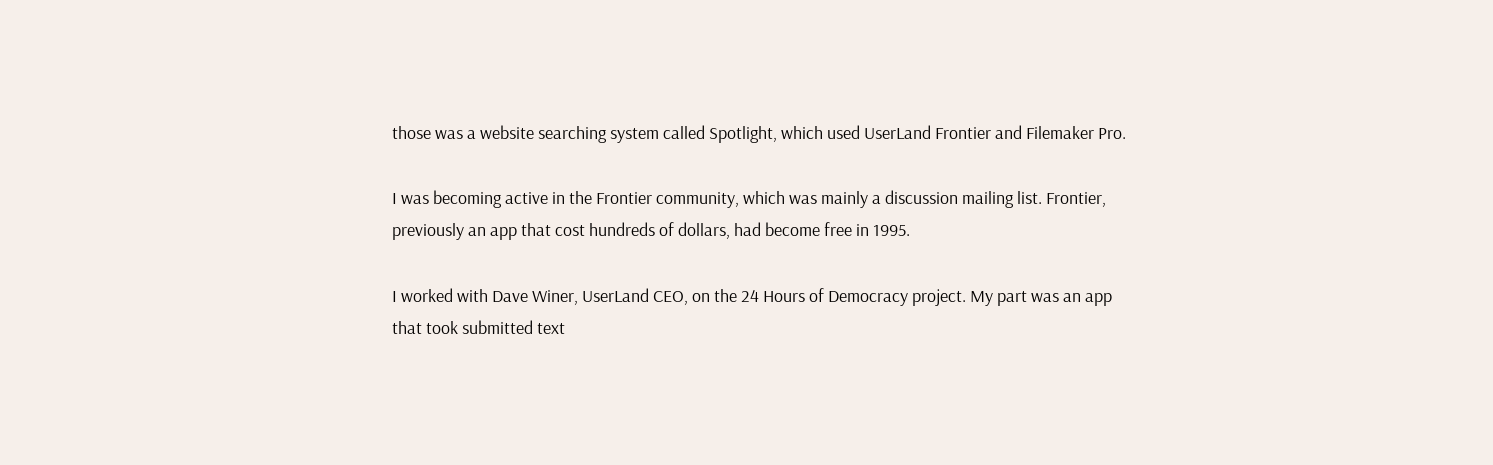those was a website searching system called Spotlight, which used UserLand Frontier and Filemaker Pro.

I was becoming active in the Frontier community, which was mainly a discussion mailing list. Frontier, previously an app that cost hundreds of dollars, had become free in 1995.

I worked with Dave Winer, UserLand CEO, on the 24 Hours of Democracy project. My part was an app that took submitted text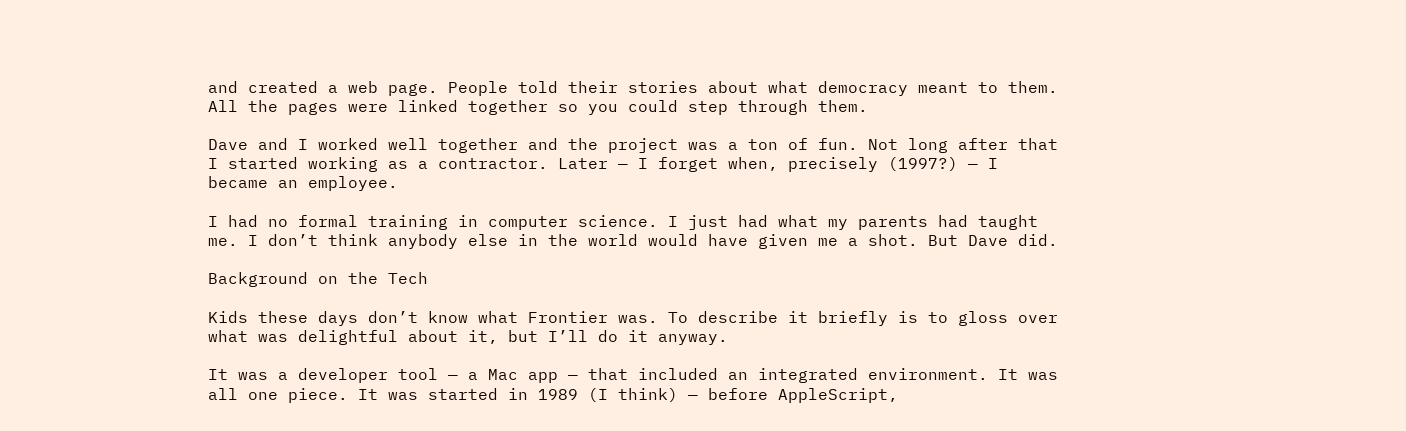and created a web page. People told their stories about what democracy meant to them. All the pages were linked together so you could step through them.

Dave and I worked well together and the project was a ton of fun. Not long after that I started working as a contractor. Later — I forget when, precisely (1997?) — I became an employee.

I had no formal training in computer science. I just had what my parents had taught me. I don’t think anybody else in the world would have given me a shot. But Dave did.

Background on the Tech

Kids these days don’t know what Frontier was. To describe it briefly is to gloss over what was delightful about it, but I’ll do it anyway.

It was a developer tool — a Mac app — that included an integrated environment. It was all one piece. It was started in 1989 (I think) — before AppleScript,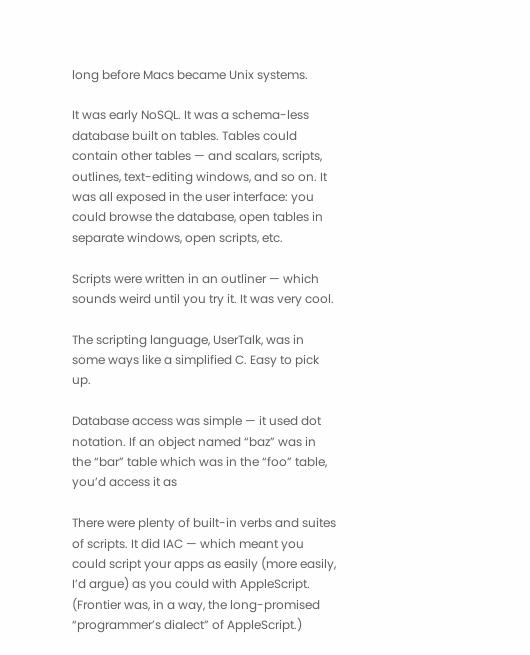long before Macs became Unix systems.

It was early NoSQL. It was a schema-less database built on tables. Tables could contain other tables — and scalars, scripts, outlines, text-editing windows, and so on. It was all exposed in the user interface: you could browse the database, open tables in separate windows, open scripts, etc.

Scripts were written in an outliner — which sounds weird until you try it. It was very cool.

The scripting language, UserTalk, was in some ways like a simplified C. Easy to pick up.

Database access was simple — it used dot notation. If an object named “baz” was in the “bar” table which was in the “foo” table, you’d access it as

There were plenty of built-in verbs and suites of scripts. It did IAC — which meant you could script your apps as easily (more easily, I’d argue) as you could with AppleScript. (Frontier was, in a way, the long-promised “programmer’s dialect” of AppleScript.)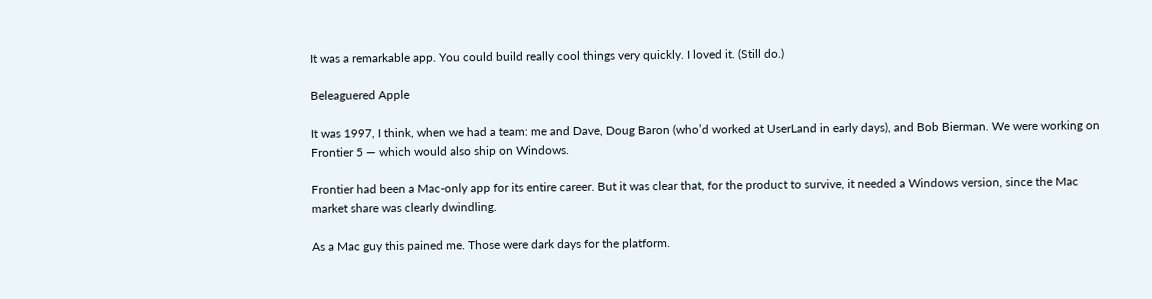It was a remarkable app. You could build really cool things very quickly. I loved it. (Still do.)

Beleaguered Apple

It was 1997, I think, when we had a team: me and Dave, Doug Baron (who’d worked at UserLand in early days), and Bob Bierman. We were working on Frontier 5 — which would also ship on Windows.

Frontier had been a Mac-only app for its entire career. But it was clear that, for the product to survive, it needed a Windows version, since the Mac market share was clearly dwindling.

As a Mac guy this pained me. Those were dark days for the platform.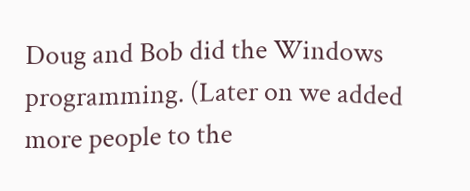Doug and Bob did the Windows programming. (Later on we added more people to the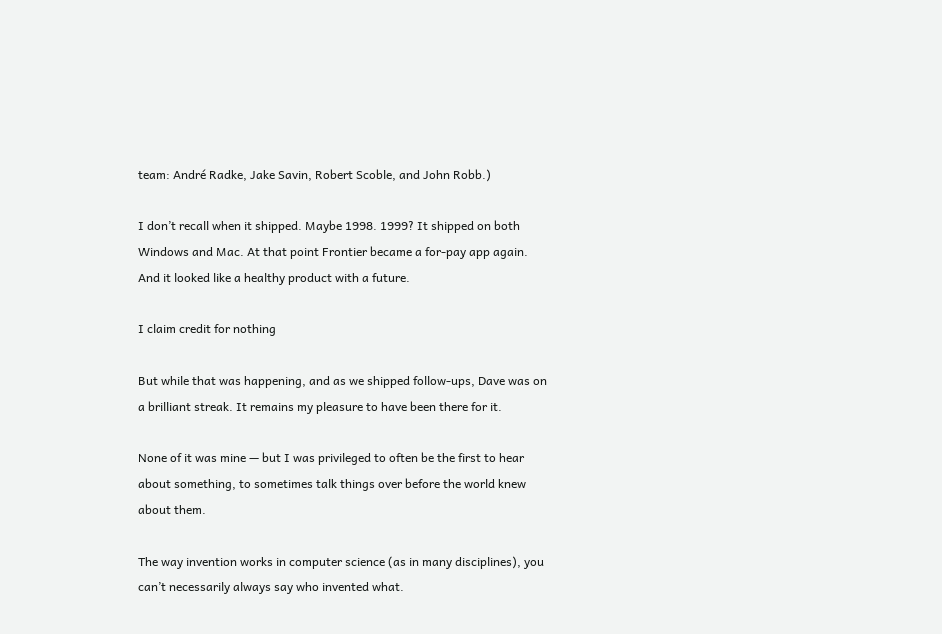team: André Radke, Jake Savin, Robert Scoble, and John Robb.)

I don’t recall when it shipped. Maybe 1998. 1999? It shipped on both Windows and Mac. At that point Frontier became a for-pay app again. And it looked like a healthy product with a future.

I claim credit for nothing

But while that was happening, and as we shipped follow-ups, Dave was on a brilliant streak. It remains my pleasure to have been there for it.

None of it was mine — but I was privileged to often be the first to hear about something, to sometimes talk things over before the world knew about them.

The way invention works in computer science (as in many disciplines), you can’t necessarily always say who invented what.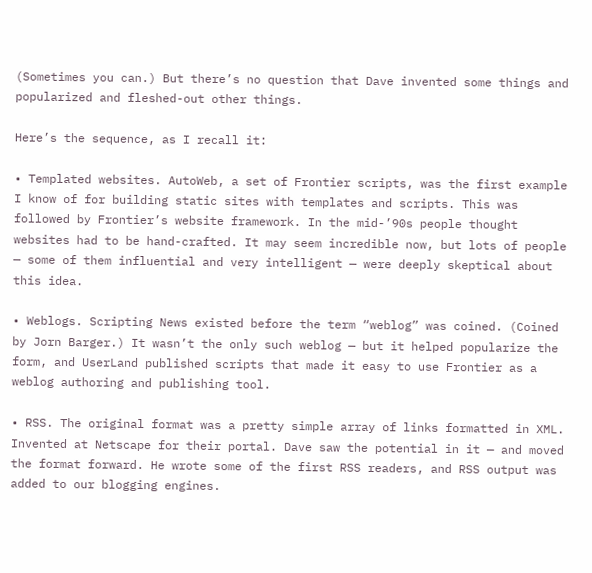(Sometimes you can.) But there’s no question that Dave invented some things and popularized and fleshed-out other things.

Here’s the sequence, as I recall it:

• Templated websites. AutoWeb, a set of Frontier scripts, was the first example I know of for building static sites with templates and scripts. This was followed by Frontier’s website framework. In the mid-’90s people thought websites had to be hand-crafted. It may seem incredible now, but lots of people — some of them influential and very intelligent — were deeply skeptical about this idea.

• Weblogs. Scripting News existed before the term “weblog” was coined. (Coined by Jorn Barger.) It wasn’t the only such weblog — but it helped popularize the form, and UserLand published scripts that made it easy to use Frontier as a weblog authoring and publishing tool.

• RSS. The original format was a pretty simple array of links formatted in XML. Invented at Netscape for their portal. Dave saw the potential in it — and moved the format forward. He wrote some of the first RSS readers, and RSS output was added to our blogging engines.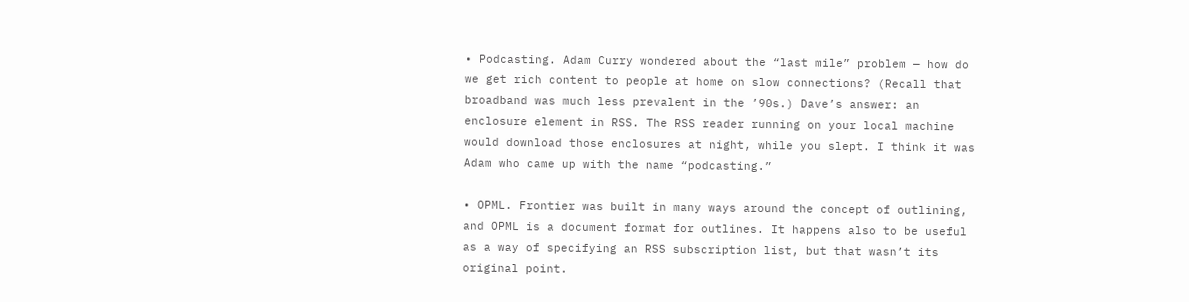• Podcasting. Adam Curry wondered about the “last mile” problem — how do we get rich content to people at home on slow connections? (Recall that broadband was much less prevalent in the ’90s.) Dave’s answer: an enclosure element in RSS. The RSS reader running on your local machine would download those enclosures at night, while you slept. I think it was Adam who came up with the name “podcasting.”

• OPML. Frontier was built in many ways around the concept of outlining, and OPML is a document format for outlines. It happens also to be useful as a way of specifying an RSS subscription list, but that wasn’t its original point.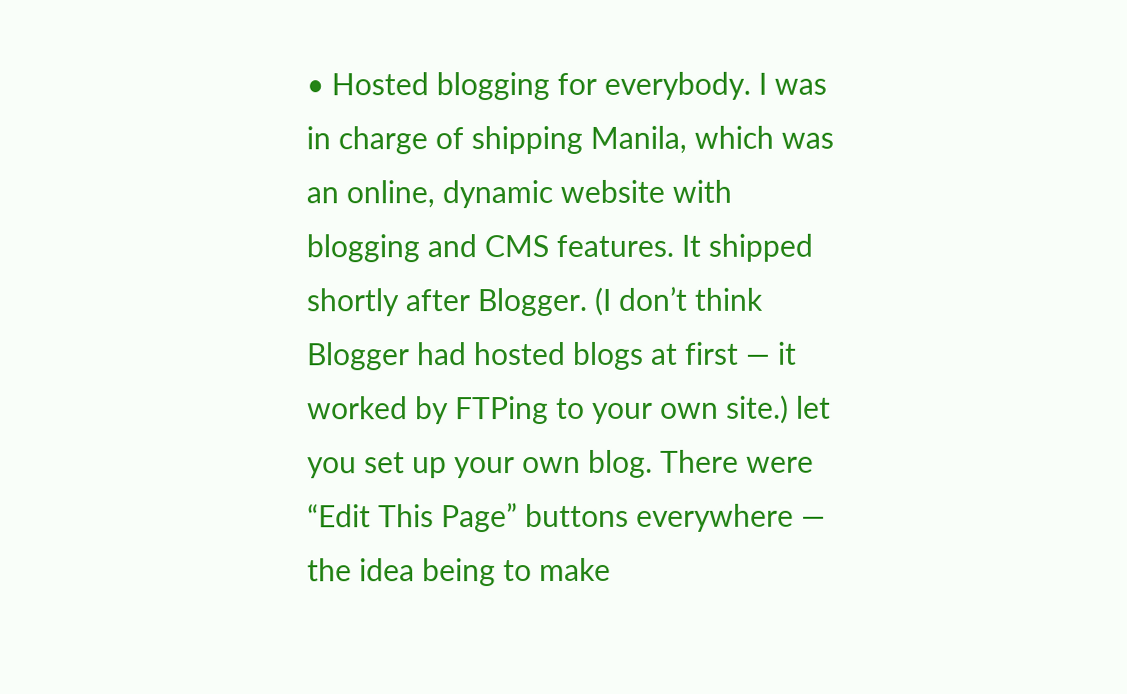• Hosted blogging for everybody. I was in charge of shipping Manila, which was an online, dynamic website with blogging and CMS features. It shipped shortly after Blogger. (I don’t think Blogger had hosted blogs at first — it worked by FTPing to your own site.) let you set up your own blog. There were “Edit This Page” buttons everywhere — the idea being to make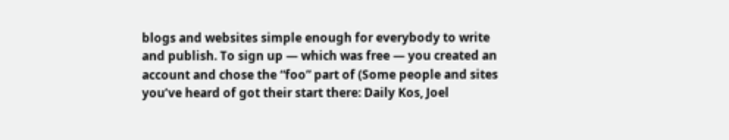blogs and websites simple enough for everybody to write and publish. To sign up — which was free — you created an account and chose the “foo” part of (Some people and sites you’ve heard of got their start there: Daily Kos, Joel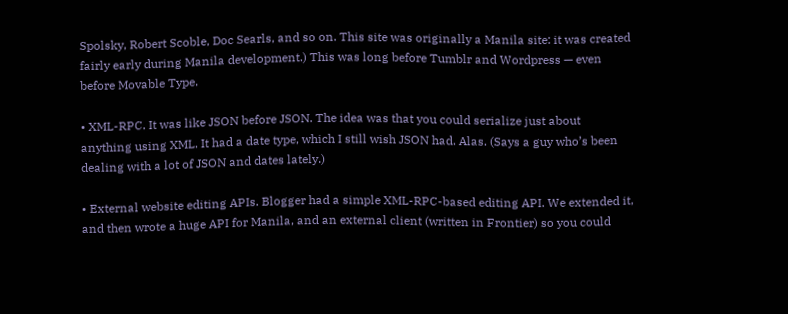Spolsky, Robert Scoble, Doc Searls, and so on. This site was originally a Manila site: it was created fairly early during Manila development.) This was long before Tumblr and Wordpress — even before Movable Type.

• XML-RPC. It was like JSON before JSON. The idea was that you could serialize just about anything using XML. It had a date type, which I still wish JSON had. Alas. (Says a guy who’s been dealing with a lot of JSON and dates lately.)

• External website editing APIs. Blogger had a simple XML-RPC-based editing API. We extended it, and then wrote a huge API for Manila, and an external client (written in Frontier) so you could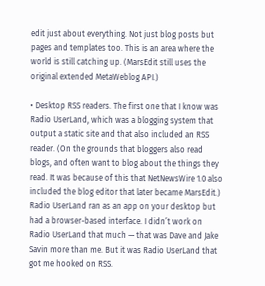edit just about everything. Not just blog posts but pages and templates too. This is an area where the world is still catching up. (MarsEdit still uses the original extended MetaWeblog API.)

• Desktop RSS readers. The first one that I know was Radio UserLand, which was a blogging system that output a static site and that also included an RSS reader. (On the grounds that bloggers also read blogs, and often want to blog about the things they read. It was because of this that NetNewsWire 1.0 also included the blog editor that later became MarsEdit.) Radio UserLand ran as an app on your desktop but had a browser-based interface. I didn’t work on Radio UserLand that much — that was Dave and Jake Savin more than me. But it was Radio UserLand that got me hooked on RSS.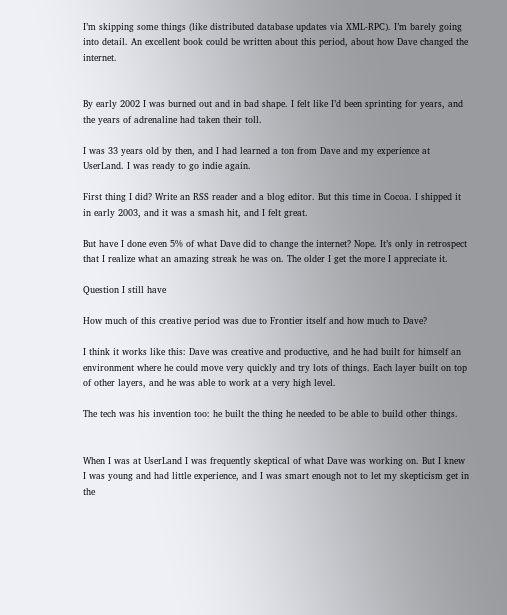I’m skipping some things (like distributed database updates via XML-RPC). I’m barely going into detail. An excellent book could be written about this period, about how Dave changed the internet.


By early 2002 I was burned out and in bad shape. I felt like I’d been sprinting for years, and the years of adrenaline had taken their toll.

I was 33 years old by then, and I had learned a ton from Dave and my experience at UserLand. I was ready to go indie again.

First thing I did? Write an RSS reader and a blog editor. But this time in Cocoa. I shipped it in early 2003, and it was a smash hit, and I felt great.

But have I done even 5% of what Dave did to change the internet? Nope. It’s only in retrospect that I realize what an amazing streak he was on. The older I get the more I appreciate it.

Question I still have

How much of this creative period was due to Frontier itself and how much to Dave?

I think it works like this: Dave was creative and productive, and he had built for himself an environment where he could move very quickly and try lots of things. Each layer built on top of other layers, and he was able to work at a very high level.

The tech was his invention too: he built the thing he needed to be able to build other things.


When I was at UserLand I was frequently skeptical of what Dave was working on. But I knew I was young and had little experience, and I was smart enough not to let my skepticism get in the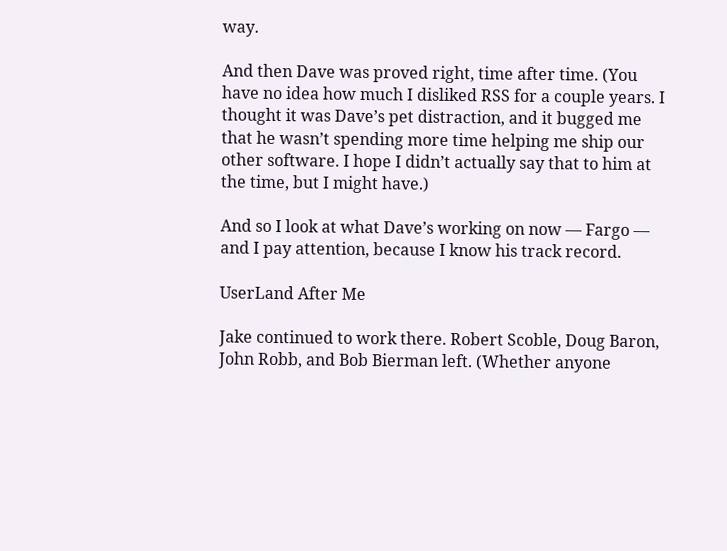way.

And then Dave was proved right, time after time. (You have no idea how much I disliked RSS for a couple years. I thought it was Dave’s pet distraction, and it bugged me that he wasn’t spending more time helping me ship our other software. I hope I didn’t actually say that to him at the time, but I might have.)

And so I look at what Dave’s working on now — Fargo — and I pay attention, because I know his track record.

UserLand After Me

Jake continued to work there. Robert Scoble, Doug Baron, John Robb, and Bob Bierman left. (Whether anyone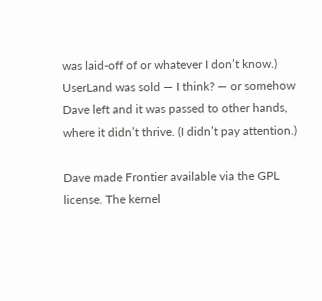was laid-off of or whatever I don’t know.) UserLand was sold — I think? — or somehow Dave left and it was passed to other hands, where it didn’t thrive. (I didn’t pay attention.)

Dave made Frontier available via the GPL license. The kernel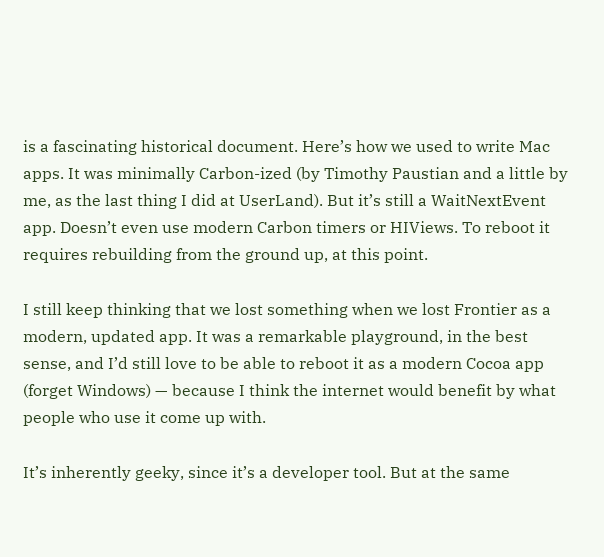is a fascinating historical document. Here’s how we used to write Mac apps. It was minimally Carbon-ized (by Timothy Paustian and a little by me, as the last thing I did at UserLand). But it’s still a WaitNextEvent app. Doesn’t even use modern Carbon timers or HIViews. To reboot it requires rebuilding from the ground up, at this point.

I still keep thinking that we lost something when we lost Frontier as a modern, updated app. It was a remarkable playground, in the best sense, and I’d still love to be able to reboot it as a modern Cocoa app (forget Windows) — because I think the internet would benefit by what people who use it come up with.

It’s inherently geeky, since it’s a developer tool. But at the same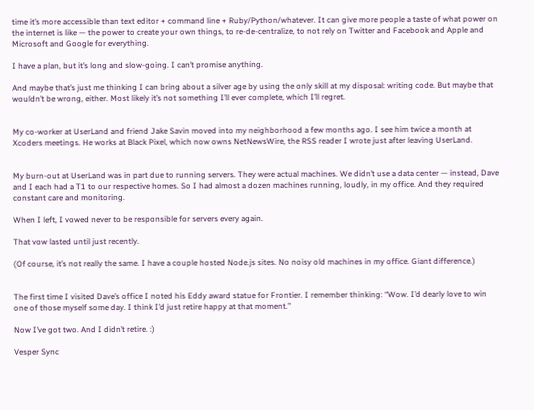time it’s more accessible than text editor + command line + Ruby/Python/whatever. It can give more people a taste of what power on the internet is like — the power to create your own things, to re-de-centralize, to not rely on Twitter and Facebook and Apple and Microsoft and Google for everything.

I have a plan, but it’s long and slow-going. I can’t promise anything.

And maybe that’s just me thinking I can bring about a silver age by using the only skill at my disposal: writing code. But maybe that wouldn’t be wrong, either. Most likely it’s not something I’ll ever complete, which I’ll regret.


My co-worker at UserLand and friend Jake Savin moved into my neighborhood a few months ago. I see him twice a month at Xcoders meetings. He works at Black Pixel, which now owns NetNewsWire, the RSS reader I wrote just after leaving UserLand.


My burn-out at UserLand was in part due to running servers. They were actual machines. We didn’t use a data center — instead, Dave and I each had a T1 to our respective homes. So I had almost a dozen machines running, loudly, in my office. And they required constant care and monitoring.

When I left, I vowed never to be responsible for servers every again.

That vow lasted until just recently.

(Of course, it’s not really the same. I have a couple hosted Node.js sites. No noisy old machines in my office. Giant difference.)


The first time I visited Dave’s office I noted his Eddy award statue for Frontier. I remember thinking: “Wow. I’d dearly love to win one of those myself some day. I think I’d just retire happy at that moment.”

Now I’ve got two. And I didn’t retire. :)

Vesper Sync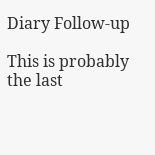Diary Follow-up

This is probably the last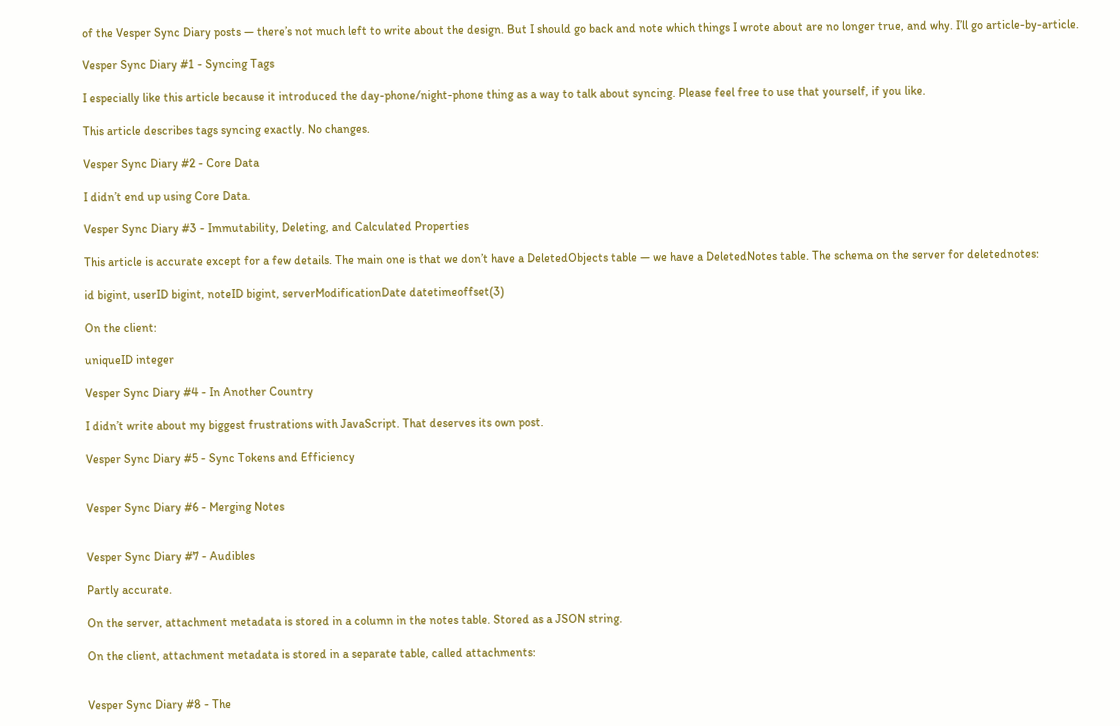of the Vesper Sync Diary posts — there’s not much left to write about the design. But I should go back and note which things I wrote about are no longer true, and why. I’ll go article-by-article.

Vesper Sync Diary #1 - Syncing Tags

I especially like this article because it introduced the day-phone/night-phone thing as a way to talk about syncing. Please feel free to use that yourself, if you like.

This article describes tags syncing exactly. No changes.

Vesper Sync Diary #2 - Core Data

I didn’t end up using Core Data.

Vesper Sync Diary #3 - Immutability, Deleting, and Calculated Properties

This article is accurate except for a few details. The main one is that we don’t have a DeletedObjects table — we have a DeletedNotes table. The schema on the server for deletednotes:

id bigint, userID bigint, noteID bigint, serverModificationDate datetimeoffset(3)

On the client:

uniqueID integer

Vesper Sync Diary #4 - In Another Country

I didn’t write about my biggest frustrations with JavaScript. That deserves its own post.

Vesper Sync Diary #5 - Sync Tokens and Efficiency


Vesper Sync Diary #6 - Merging Notes


Vesper Sync Diary #7 - Audibles

Partly accurate.

On the server, attachment metadata is stored in a column in the notes table. Stored as a JSON string.

On the client, attachment metadata is stored in a separate table, called attachments:


Vesper Sync Diary #8 - The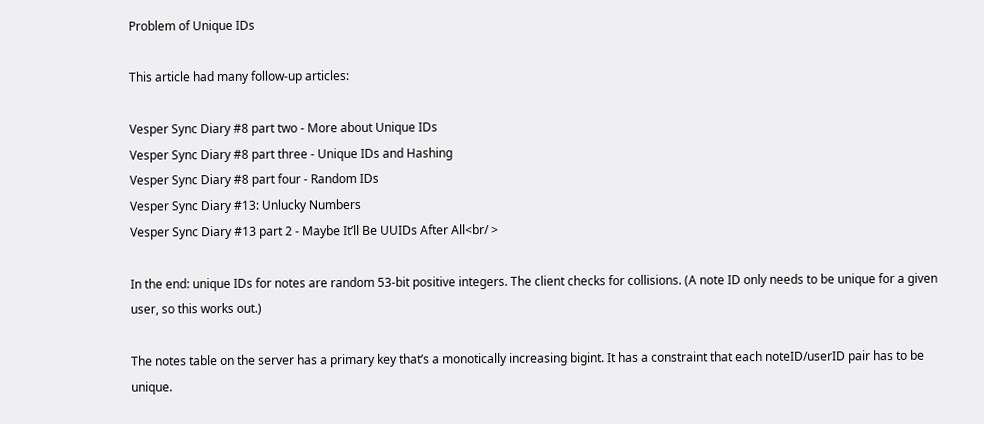Problem of Unique IDs

This article had many follow-up articles:

Vesper Sync Diary #8 part two - More about Unique IDs
Vesper Sync Diary #8 part three - Unique IDs and Hashing
Vesper Sync Diary #8 part four - Random IDs
Vesper Sync Diary #13: Unlucky Numbers
Vesper Sync Diary #13 part 2 - Maybe It’ll Be UUIDs After All<br/ >

In the end: unique IDs for notes are random 53-bit positive integers. The client checks for collisions. (A note ID only needs to be unique for a given user, so this works out.)

The notes table on the server has a primary key that’s a monotically increasing bigint. It has a constraint that each noteID/userID pair has to be unique.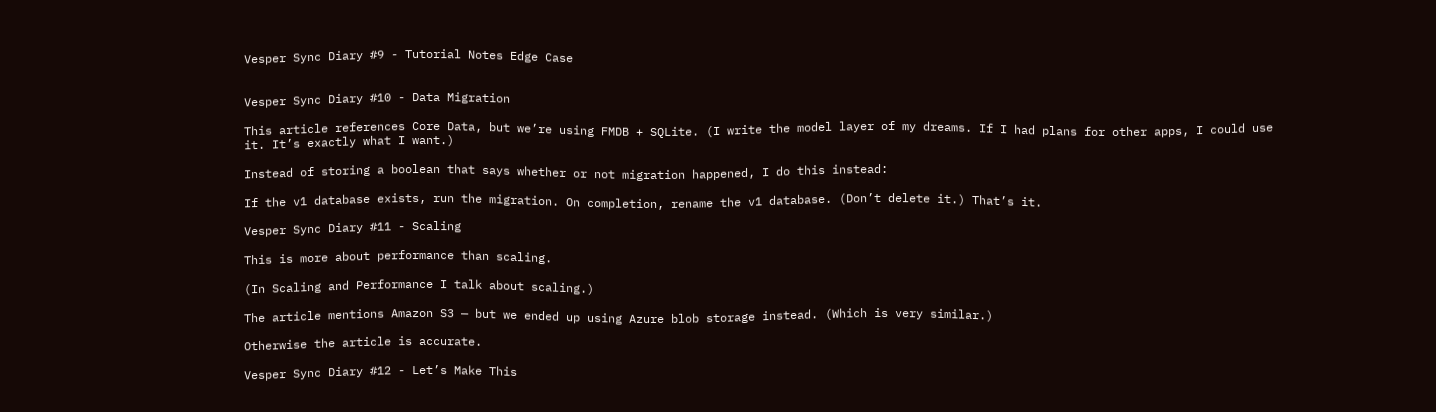Vesper Sync Diary #9 - Tutorial Notes Edge Case


Vesper Sync Diary #10 - Data Migration

This article references Core Data, but we’re using FMDB + SQLite. (I write the model layer of my dreams. If I had plans for other apps, I could use it. It’s exactly what I want.)

Instead of storing a boolean that says whether or not migration happened, I do this instead:

If the v1 database exists, run the migration. On completion, rename the v1 database. (Don’t delete it.) That’s it.

Vesper Sync Diary #11 - Scaling

This is more about performance than scaling.

(In Scaling and Performance I talk about scaling.)

The article mentions Amazon S3 — but we ended up using Azure blob storage instead. (Which is very similar.)

Otherwise the article is accurate.

Vesper Sync Diary #12 - Let’s Make This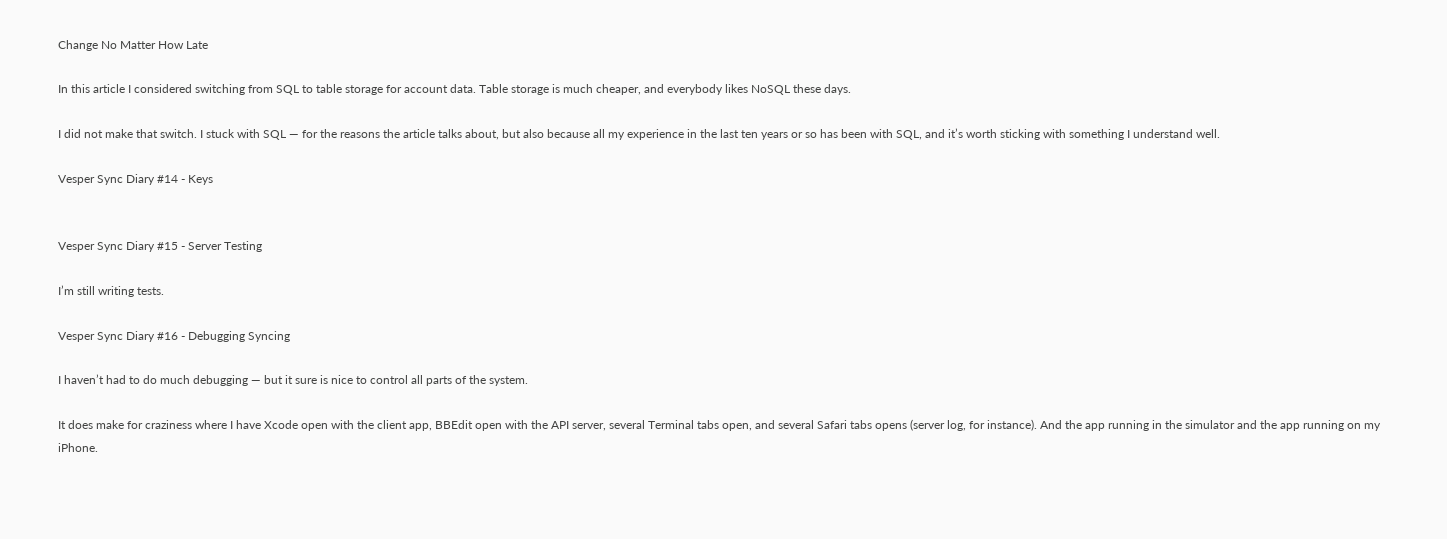Change No Matter How Late

In this article I considered switching from SQL to table storage for account data. Table storage is much cheaper, and everybody likes NoSQL these days.

I did not make that switch. I stuck with SQL — for the reasons the article talks about, but also because all my experience in the last ten years or so has been with SQL, and it’s worth sticking with something I understand well.

Vesper Sync Diary #14 - Keys


Vesper Sync Diary #15 - Server Testing

I’m still writing tests.

Vesper Sync Diary #16 - Debugging Syncing

I haven’t had to do much debugging — but it sure is nice to control all parts of the system.

It does make for craziness where I have Xcode open with the client app, BBEdit open with the API server, several Terminal tabs open, and several Safari tabs opens (server log, for instance). And the app running in the simulator and the app running on my iPhone.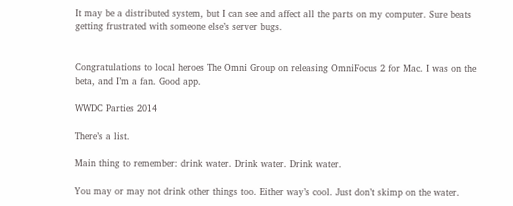It may be a distributed system, but I can see and affect all the parts on my computer. Sure beats getting frustrated with someone else’s server bugs.


Congratulations to local heroes The Omni Group on releasing OmniFocus 2 for Mac. I was on the beta, and I’m a fan. Good app.

WWDC Parties 2014

There’s a list.

Main thing to remember: drink water. Drink water. Drink water.

You may or may not drink other things too. Either way’s cool. Just don’t skimp on the water.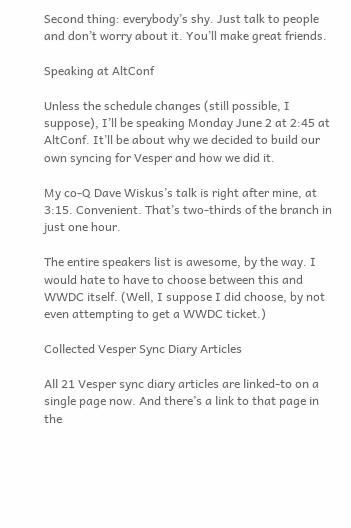Second thing: everybody’s shy. Just talk to people and don’t worry about it. You’ll make great friends.

Speaking at AltConf

Unless the schedule changes (still possible, I suppose), I’ll be speaking Monday June 2 at 2:45 at AltConf. It’ll be about why we decided to build our own syncing for Vesper and how we did it.

My co-Q Dave Wiskus’s talk is right after mine, at 3:15. Convenient. That’s two-thirds of the branch in just one hour.

The entire speakers list is awesome, by the way. I would hate to have to choose between this and WWDC itself. (Well, I suppose I did choose, by not even attempting to get a WWDC ticket.)

Collected Vesper Sync Diary Articles

All 21 Vesper sync diary articles are linked-to on a single page now. And there’s a link to that page in the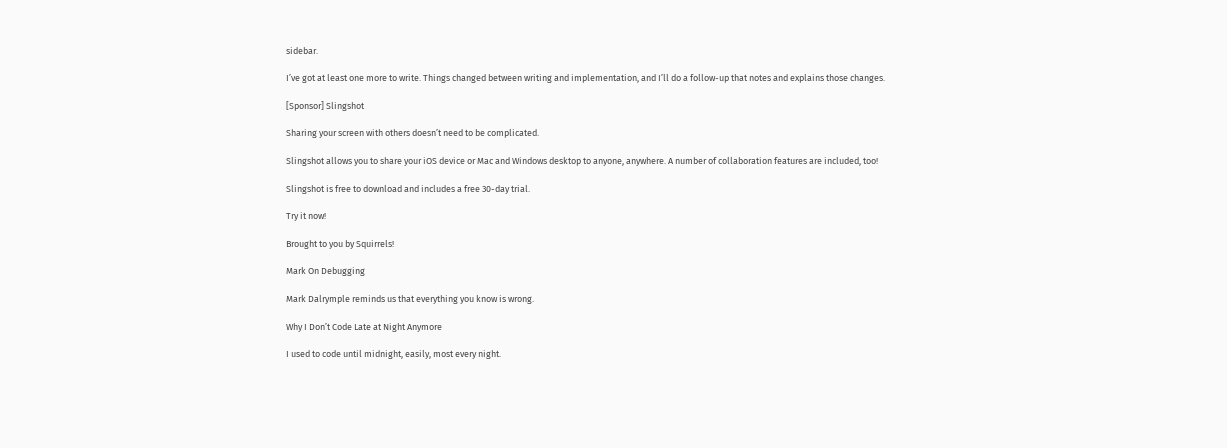sidebar.

I’ve got at least one more to write. Things changed between writing and implementation, and I’ll do a follow-up that notes and explains those changes.

[Sponsor] Slingshot

Sharing your screen with others doesn’t need to be complicated.

Slingshot allows you to share your iOS device or Mac and Windows desktop to anyone, anywhere. A number of collaboration features are included, too!

Slingshot is free to download and includes a free 30-day trial.

Try it now!

Brought to you by Squirrels!

Mark On Debugging

Mark Dalrymple reminds us that everything you know is wrong.

Why I Don’t Code Late at Night Anymore

I used to code until midnight, easily, most every night.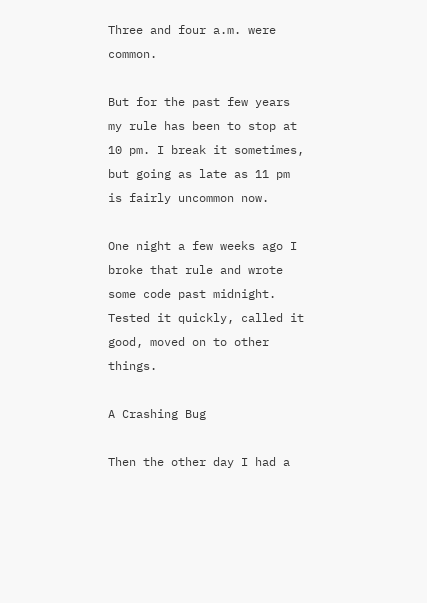Three and four a.m. were common.

But for the past few years my rule has been to stop at 10 pm. I break it sometimes, but going as late as 11 pm is fairly uncommon now.

One night a few weeks ago I broke that rule and wrote some code past midnight. Tested it quickly, called it good, moved on to other things.

A Crashing Bug

Then the other day I had a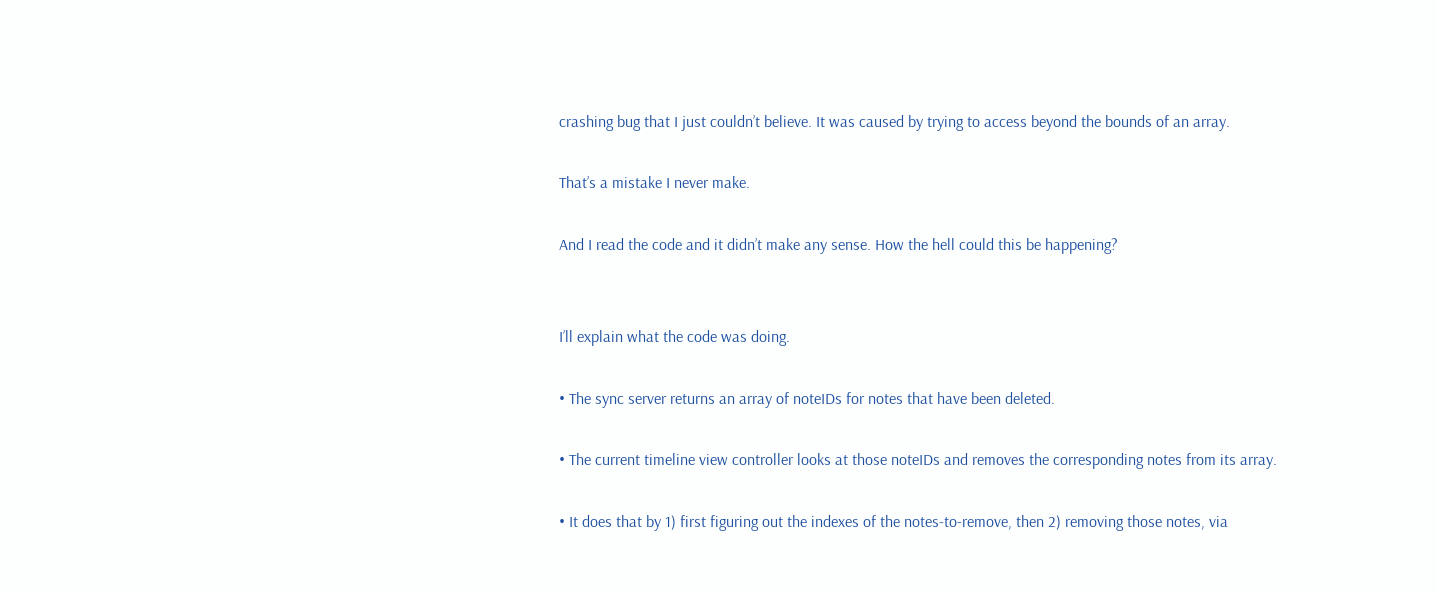crashing bug that I just couldn’t believe. It was caused by trying to access beyond the bounds of an array.

That’s a mistake I never make.

And I read the code and it didn’t make any sense. How the hell could this be happening?


I’ll explain what the code was doing.

• The sync server returns an array of noteIDs for notes that have been deleted.

• The current timeline view controller looks at those noteIDs and removes the corresponding notes from its array.

• It does that by 1) first figuring out the indexes of the notes-to-remove, then 2) removing those notes, via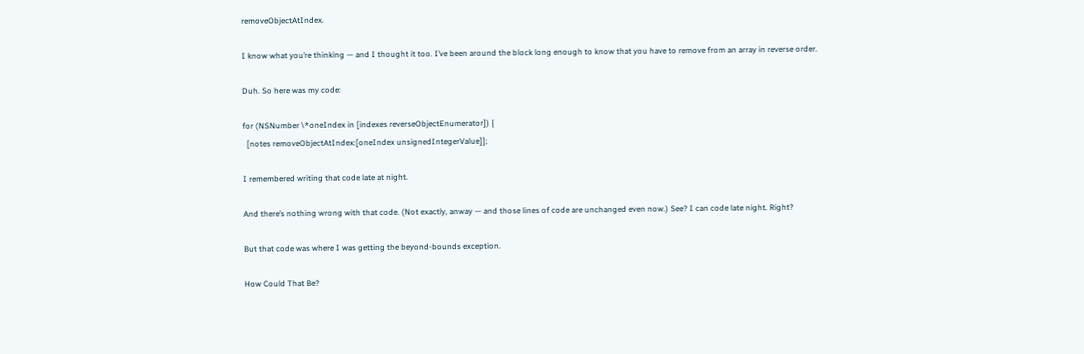removeObjectAtIndex.

I know what you’re thinking — and I thought it too. I’ve been around the block long enough to know that you have to remove from an array in reverse order.

Duh. So here was my code:

for (NSNumber \*oneIndex in [indexes reverseObjectEnumerator]) {
  [notes removeObjectAtIndex:[oneIndex unsignedIntegerValue]];

I remembered writing that code late at night.

And there’s nothing wrong with that code. (Not exactly, anway — and those lines of code are unchanged even now.) See? I can code late night. Right?

But that code was where I was getting the beyond-bounds exception.

How Could That Be?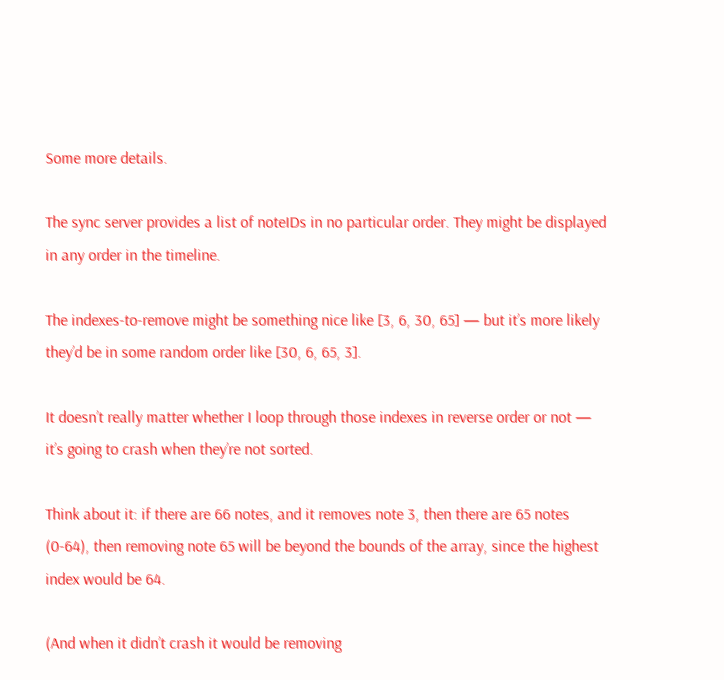Some more details.

The sync server provides a list of noteIDs in no particular order. They might be displayed in any order in the timeline.

The indexes-to-remove might be something nice like [3, 6, 30, 65] — but it’s more likely they’d be in some random order like [30, 6, 65, 3].

It doesn’t really matter whether I loop through those indexes in reverse order or not — it’s going to crash when they’re not sorted.

Think about it: if there are 66 notes, and it removes note 3, then there are 65 notes (0-64), then removing note 65 will be beyond the bounds of the array, since the highest index would be 64.

(And when it didn’t crash it would be removing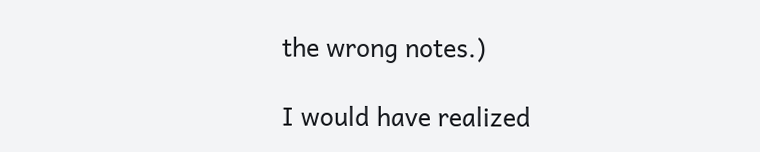the wrong notes.)

I would have realized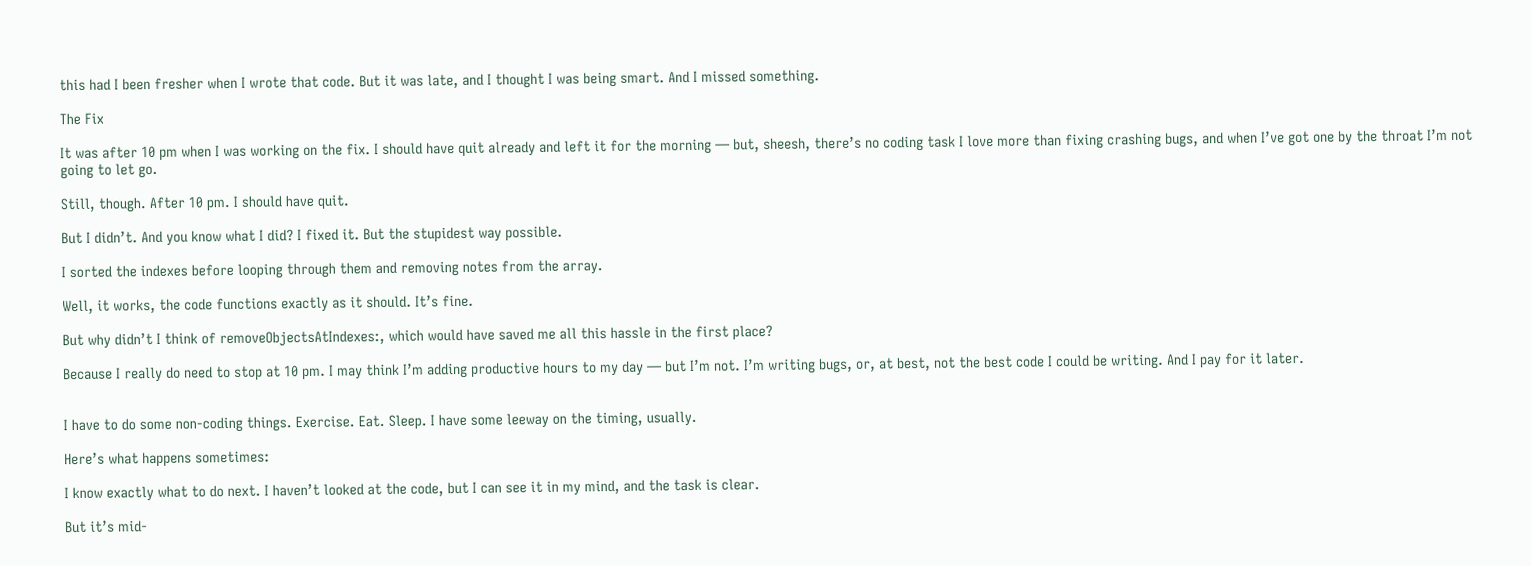this had I been fresher when I wrote that code. But it was late, and I thought I was being smart. And I missed something.

The Fix

It was after 10 pm when I was working on the fix. I should have quit already and left it for the morning — but, sheesh, there’s no coding task I love more than fixing crashing bugs, and when I’ve got one by the throat I’m not going to let go.

Still, though. After 10 pm. I should have quit.

But I didn’t. And you know what I did? I fixed it. But the stupidest way possible.

I sorted the indexes before looping through them and removing notes from the array.

Well, it works, the code functions exactly as it should. It’s fine.

But why didn’t I think of removeObjectsAtIndexes:, which would have saved me all this hassle in the first place?

Because I really do need to stop at 10 pm. I may think I’m adding productive hours to my day — but I’m not. I’m writing bugs, or, at best, not the best code I could be writing. And I pay for it later.


I have to do some non-coding things. Exercise. Eat. Sleep. I have some leeway on the timing, usually.

Here’s what happens sometimes:

I know exactly what to do next. I haven’t looked at the code, but I can see it in my mind, and the task is clear.

But it’s mid-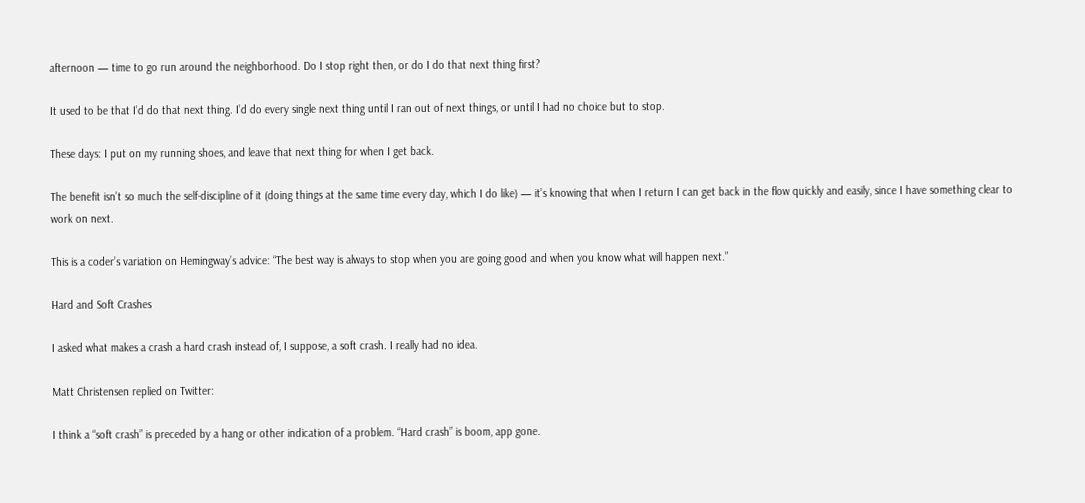afternoon — time to go run around the neighborhood. Do I stop right then, or do I do that next thing first?

It used to be that I’d do that next thing. I’d do every single next thing until I ran out of next things, or until I had no choice but to stop.

These days: I put on my running shoes, and leave that next thing for when I get back.

The benefit isn’t so much the self-discipline of it (doing things at the same time every day, which I do like) — it’s knowing that when I return I can get back in the flow quickly and easily, since I have something clear to work on next.

This is a coder’s variation on Hemingway’s advice: “The best way is always to stop when you are going good and when you know what will happen next.”

Hard and Soft Crashes

I asked what makes a crash a hard crash instead of, I suppose, a soft crash. I really had no idea.

Matt Christensen replied on Twitter:

I think a “soft crash” is preceded by a hang or other indication of a problem. “Hard crash” is boom, app gone.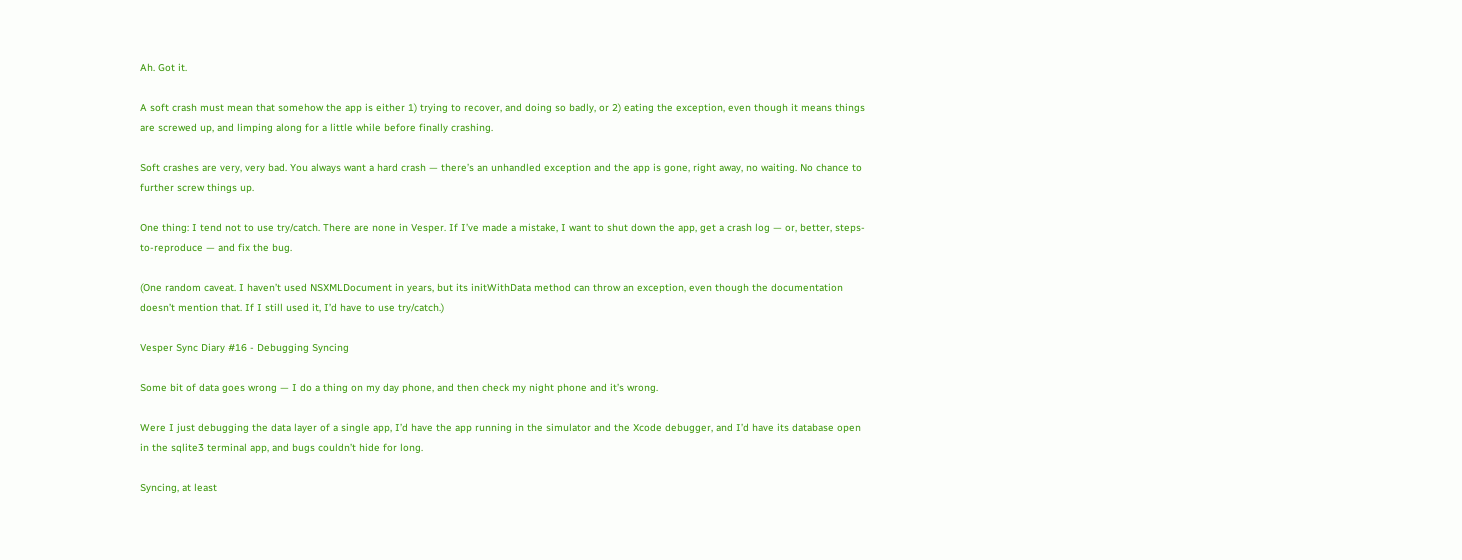Ah. Got it.

A soft crash must mean that somehow the app is either 1) trying to recover, and doing so badly, or 2) eating the exception, even though it means things are screwed up, and limping along for a little while before finally crashing.

Soft crashes are very, very bad. You always want a hard crash — there’s an unhandled exception and the app is gone, right away, no waiting. No chance to further screw things up.

One thing: I tend not to use try/catch. There are none in Vesper. If I’ve made a mistake, I want to shut down the app, get a crash log — or, better, steps-to-reproduce — and fix the bug.

(One random caveat. I haven’t used NSXMLDocument in years, but its initWithData method can throw an exception, even though the documentation doesn’t mention that. If I still used it, I’d have to use try/catch.)

Vesper Sync Diary #16 - Debugging Syncing

Some bit of data goes wrong — I do a thing on my day phone, and then check my night phone and it’s wrong.

Were I just debugging the data layer of a single app, I’d have the app running in the simulator and the Xcode debugger, and I’d have its database open in the sqlite3 terminal app, and bugs couldn’t hide for long.

Syncing, at least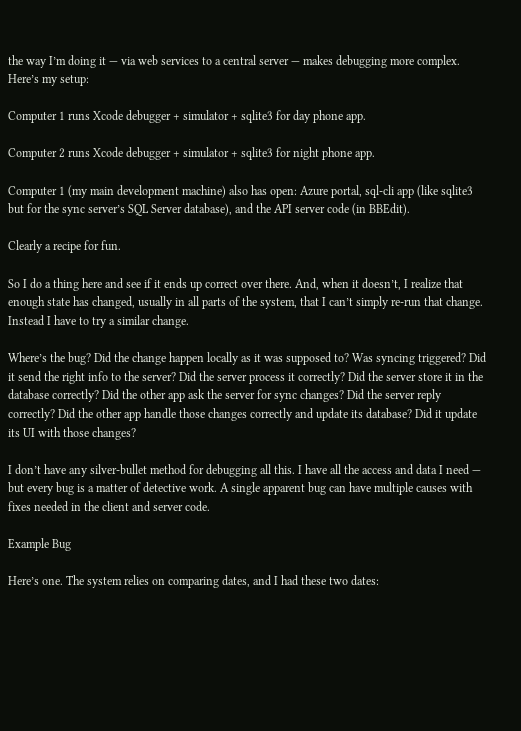the way I’m doing it — via web services to a central server — makes debugging more complex. Here’s my setup:

Computer 1 runs Xcode debugger + simulator + sqlite3 for day phone app.

Computer 2 runs Xcode debugger + simulator + sqlite3 for night phone app.

Computer 1 (my main development machine) also has open: Azure portal, sql-cli app (like sqlite3 but for the sync server’s SQL Server database), and the API server code (in BBEdit).

Clearly a recipe for fun.

So I do a thing here and see if it ends up correct over there. And, when it doesn’t, I realize that enough state has changed, usually in all parts of the system, that I can’t simply re-run that change. Instead I have to try a similar change.

Where’s the bug? Did the change happen locally as it was supposed to? Was syncing triggered? Did it send the right info to the server? Did the server process it correctly? Did the server store it in the database correctly? Did the other app ask the server for sync changes? Did the server reply correctly? Did the other app handle those changes correctly and update its database? Did it update its UI with those changes?

I don’t have any silver-bullet method for debugging all this. I have all the access and data I need — but every bug is a matter of detective work. A single apparent bug can have multiple causes with fixes needed in the client and server code.

Example Bug

Here’s one. The system relies on comparing dates, and I had these two dates: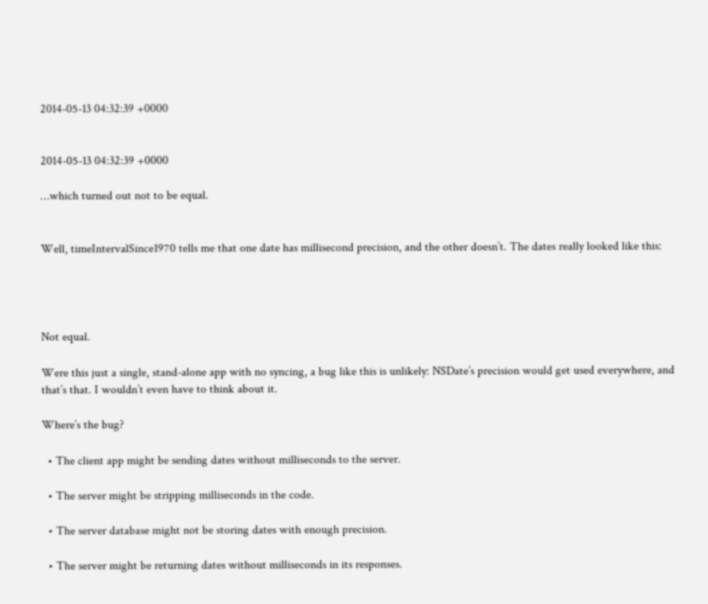2014-05-13 04:32:39 +0000


2014-05-13 04:32:39 +0000

…which turned out not to be equal.


Well, timeIntervalSince1970 tells me that one date has millisecond precision, and the other doesn’t. The dates really looked like this:




Not equal.

Were this just a single, stand-alone app with no syncing, a bug like this is unlikely: NSDate’s precision would get used everywhere, and that’s that. I wouldn’t even have to think about it.

Where’s the bug?

  • The client app might be sending dates without milliseconds to the server.

  • The server might be stripping milliseconds in the code.

  • The server database might not be storing dates with enough precision.

  • The server might be returning dates without milliseconds in its responses.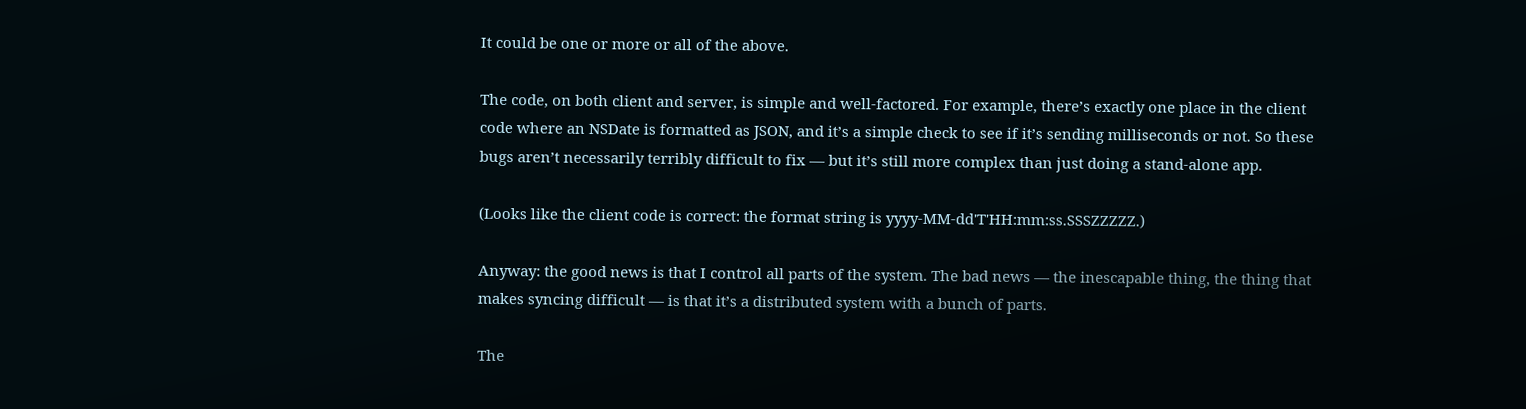It could be one or more or all of the above.

The code, on both client and server, is simple and well-factored. For example, there’s exactly one place in the client code where an NSDate is formatted as JSON, and it’s a simple check to see if it’s sending milliseconds or not. So these bugs aren’t necessarily terribly difficult to fix — but it’s still more complex than just doing a stand-alone app.

(Looks like the client code is correct: the format string is yyyy-MM-dd'T'HH:mm:ss.SSSZZZZZ.)

Anyway: the good news is that I control all parts of the system. The bad news — the inescapable thing, the thing that makes syncing difficult — is that it’s a distributed system with a bunch of parts.

The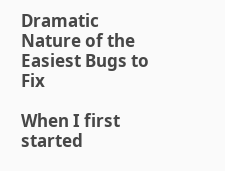Dramatic Nature of the Easiest Bugs to Fix

When I first started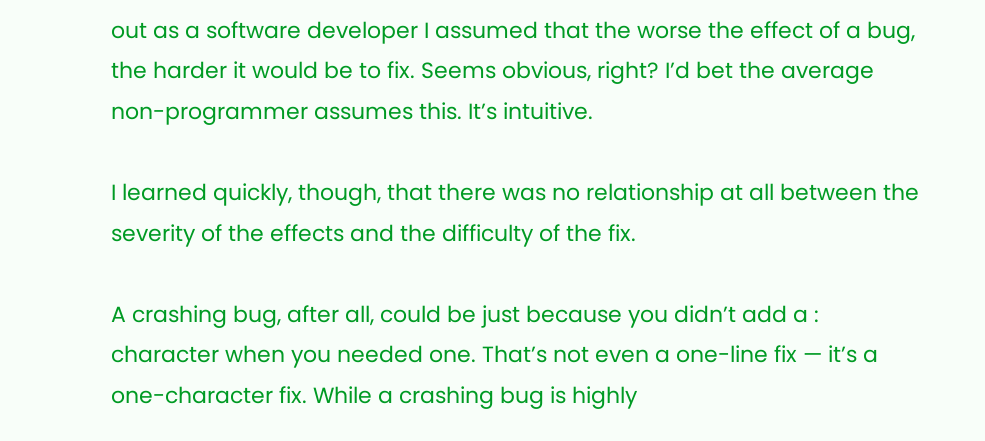out as a software developer I assumed that the worse the effect of a bug, the harder it would be to fix. Seems obvious, right? I’d bet the average non-programmer assumes this. It’s intuitive.

I learned quickly, though, that there was no relationship at all between the severity of the effects and the difficulty of the fix.

A crashing bug, after all, could be just because you didn’t add a : character when you needed one. That’s not even a one-line fix — it’s a one-character fix. While a crashing bug is highly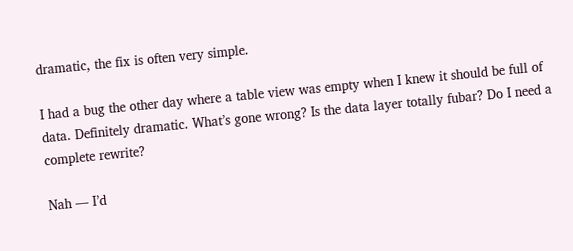dramatic, the fix is often very simple.

I had a bug the other day where a table view was empty when I knew it should be full of data. Definitely dramatic. What’s gone wrong? Is the data layer totally fubar? Do I need a complete rewrite?

Nah — I’d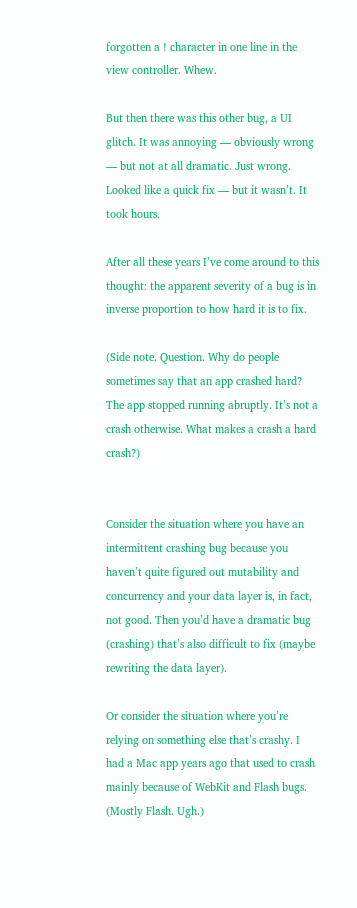forgotten a ! character in one line in the view controller. Whew.

But then there was this other bug, a UI glitch. It was annoying — obviously wrong — but not at all dramatic. Just wrong. Looked like a quick fix — but it wasn’t. It took hours.

After all these years I’ve come around to this thought: the apparent severity of a bug is in inverse proportion to how hard it is to fix.

(Side note. Question. Why do people sometimes say that an app crashed hard? The app stopped running abruptly. It’s not a crash otherwise. What makes a crash a hard crash?)


Consider the situation where you have an intermittent crashing bug because you haven’t quite figured out mutability and concurrency and your data layer is, in fact, not good. Then you’d have a dramatic bug (crashing) that’s also difficult to fix (maybe rewriting the data layer).

Or consider the situation where you’re relying on something else that’s crashy. I had a Mac app years ago that used to crash mainly because of WebKit and Flash bugs. (Mostly Flash. Ugh.)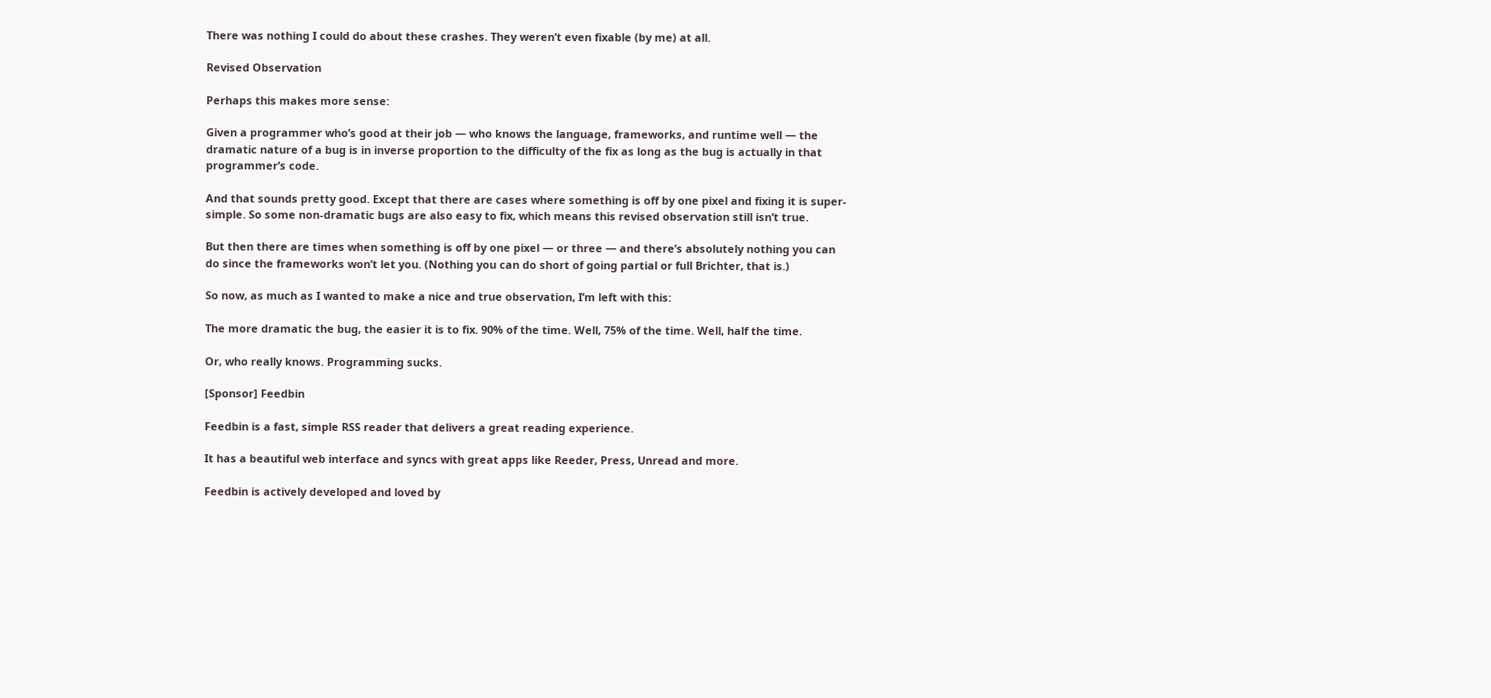There was nothing I could do about these crashes. They weren’t even fixable (by me) at all.

Revised Observation

Perhaps this makes more sense:

Given a programmer who’s good at their job — who knows the language, frameworks, and runtime well — the dramatic nature of a bug is in inverse proportion to the difficulty of the fix as long as the bug is actually in that programmer’s code.

And that sounds pretty good. Except that there are cases where something is off by one pixel and fixing it is super-simple. So some non-dramatic bugs are also easy to fix, which means this revised observation still isn’t true.

But then there are times when something is off by one pixel — or three — and there’s absolutely nothing you can do since the frameworks won’t let you. (Nothing you can do short of going partial or full Brichter, that is.)

So now, as much as I wanted to make a nice and true observation, I’m left with this:

The more dramatic the bug, the easier it is to fix. 90% of the time. Well, 75% of the time. Well, half the time.

Or, who really knows. Programming sucks.

[Sponsor] Feedbin

Feedbin is a fast, simple RSS reader that delivers a great reading experience.

It has a beautiful web interface and syncs with great apps like Reeder, Press, Unread and more.

Feedbin is actively developed and loved by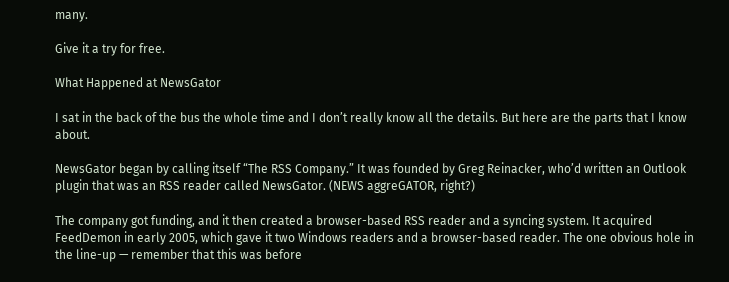many.

Give it a try for free.

What Happened at NewsGator

I sat in the back of the bus the whole time and I don’t really know all the details. But here are the parts that I know about.

NewsGator began by calling itself “The RSS Company.” It was founded by Greg Reinacker, who’d written an Outlook plugin that was an RSS reader called NewsGator. (NEWS aggreGATOR, right?)

The company got funding, and it then created a browser-based RSS reader and a syncing system. It acquired FeedDemon in early 2005, which gave it two Windows readers and a browser-based reader. The one obvious hole in the line-up — remember that this was before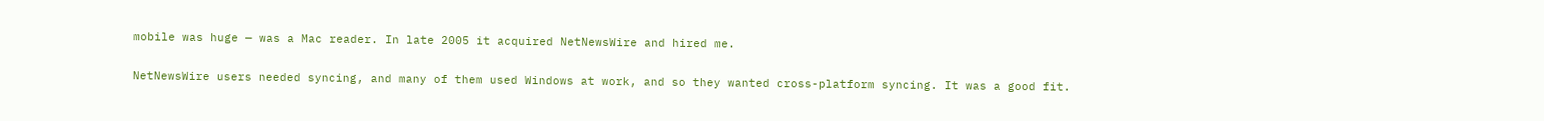mobile was huge — was a Mac reader. In late 2005 it acquired NetNewsWire and hired me.

NetNewsWire users needed syncing, and many of them used Windows at work, and so they wanted cross-platform syncing. It was a good fit.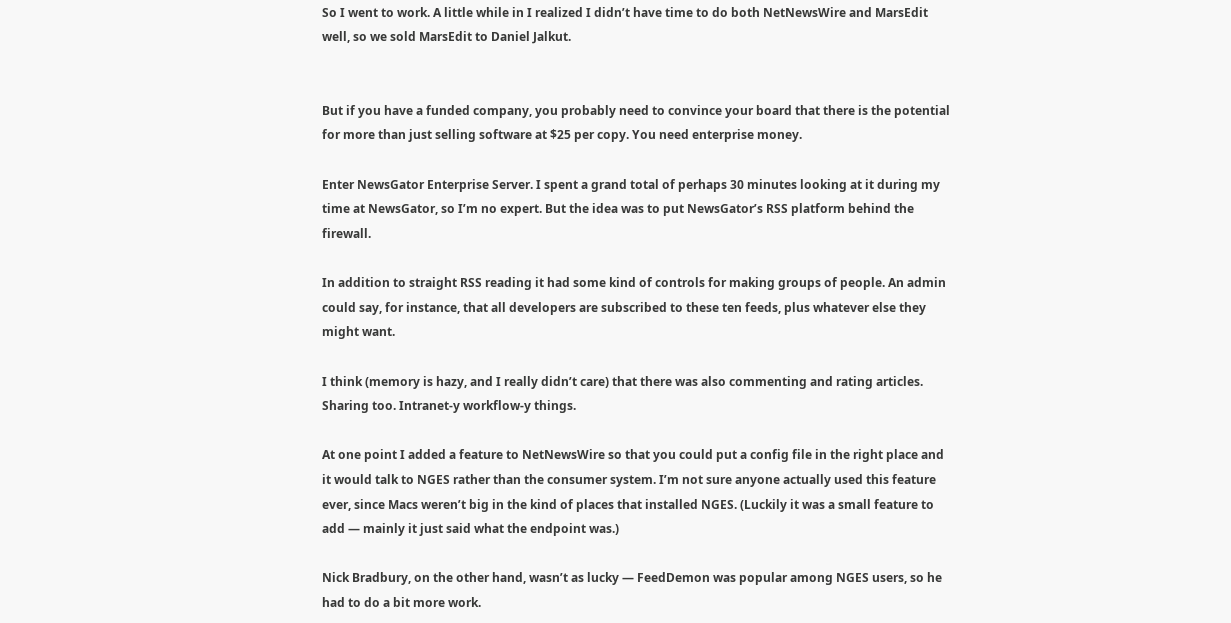So I went to work. A little while in I realized I didn’t have time to do both NetNewsWire and MarsEdit well, so we sold MarsEdit to Daniel Jalkut.


But if you have a funded company, you probably need to convince your board that there is the potential for more than just selling software at $25 per copy. You need enterprise money.

Enter NewsGator Enterprise Server. I spent a grand total of perhaps 30 minutes looking at it during my time at NewsGator, so I’m no expert. But the idea was to put NewsGator’s RSS platform behind the firewall.

In addition to straight RSS reading it had some kind of controls for making groups of people. An admin could say, for instance, that all developers are subscribed to these ten feeds, plus whatever else they might want.

I think (memory is hazy, and I really didn’t care) that there was also commenting and rating articles. Sharing too. Intranet-y workflow-y things.

At one point I added a feature to NetNewsWire so that you could put a config file in the right place and it would talk to NGES rather than the consumer system. I’m not sure anyone actually used this feature ever, since Macs weren’t big in the kind of places that installed NGES. (Luckily it was a small feature to add — mainly it just said what the endpoint was.)

Nick Bradbury, on the other hand, wasn’t as lucky — FeedDemon was popular among NGES users, so he had to do a bit more work.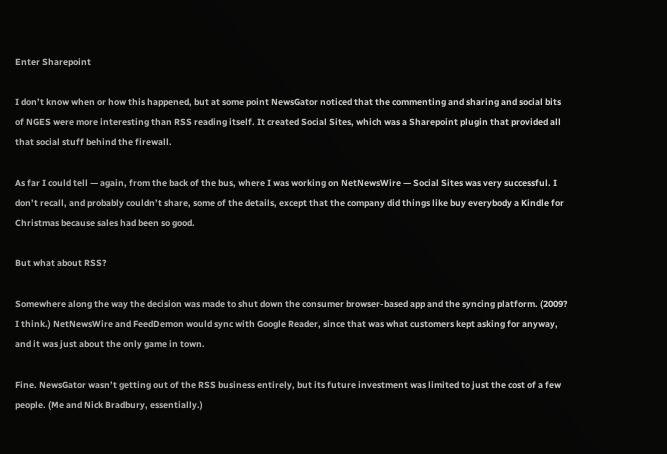Enter Sharepoint

I don’t know when or how this happened, but at some point NewsGator noticed that the commenting and sharing and social bits of NGES were more interesting than RSS reading itself. It created Social Sites, which was a Sharepoint plugin that provided all that social stuff behind the firewall.

As far I could tell — again, from the back of the bus, where I was working on NetNewsWire — Social Sites was very successful. I don’t recall, and probably couldn’t share, some of the details, except that the company did things like buy everybody a Kindle for Christmas because sales had been so good.

But what about RSS?

Somewhere along the way the decision was made to shut down the consumer browser-based app and the syncing platform. (2009? I think.) NetNewsWire and FeedDemon would sync with Google Reader, since that was what customers kept asking for anyway, and it was just about the only game in town.

Fine. NewsGator wasn’t getting out of the RSS business entirely, but its future investment was limited to just the cost of a few people. (Me and Nick Bradbury, essentially.)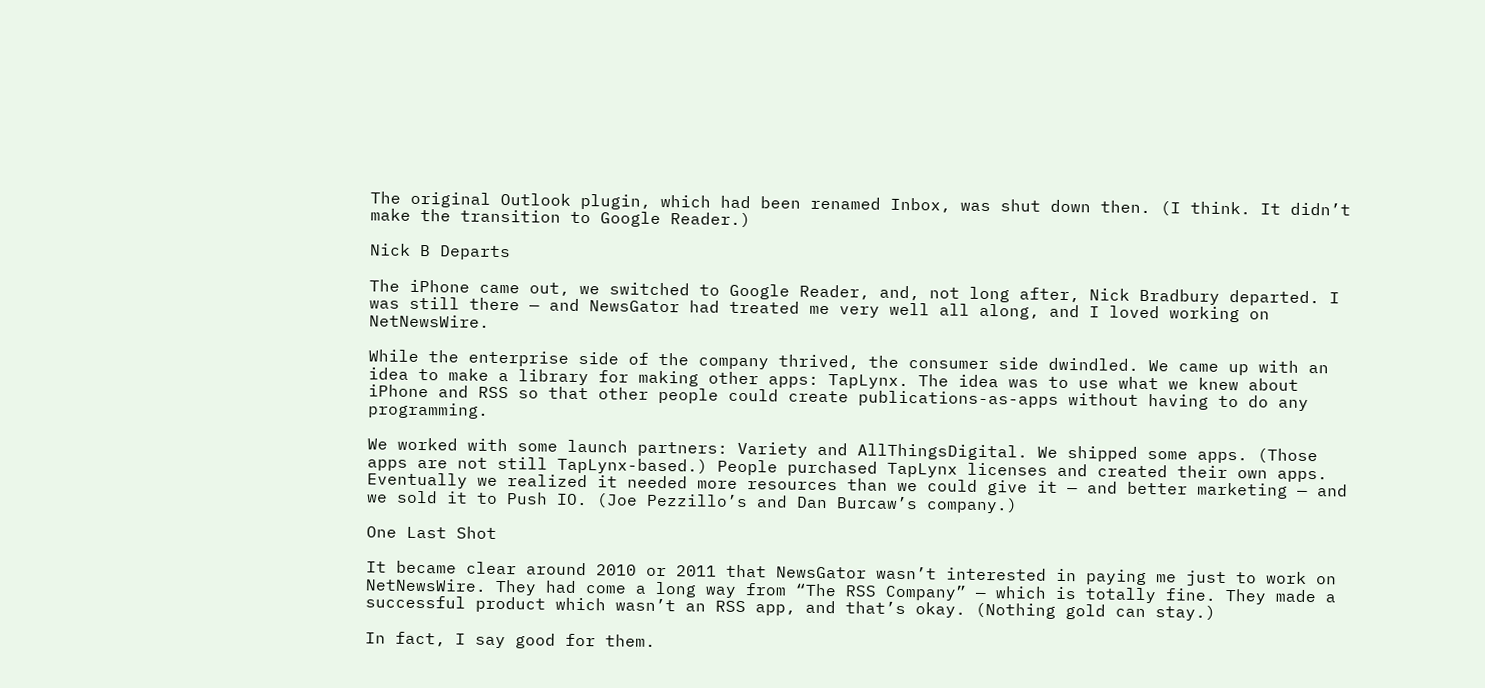The original Outlook plugin, which had been renamed Inbox, was shut down then. (I think. It didn’t make the transition to Google Reader.)

Nick B Departs

The iPhone came out, we switched to Google Reader, and, not long after, Nick Bradbury departed. I was still there — and NewsGator had treated me very well all along, and I loved working on NetNewsWire.

While the enterprise side of the company thrived, the consumer side dwindled. We came up with an idea to make a library for making other apps: TapLynx. The idea was to use what we knew about iPhone and RSS so that other people could create publications-as-apps without having to do any programming.

We worked with some launch partners: Variety and AllThingsDigital. We shipped some apps. (Those apps are not still TapLynx-based.) People purchased TapLynx licenses and created their own apps. Eventually we realized it needed more resources than we could give it — and better marketing — and we sold it to Push IO. (Joe Pezzillo’s and Dan Burcaw’s company.)

One Last Shot

It became clear around 2010 or 2011 that NewsGator wasn’t interested in paying me just to work on NetNewsWire. They had come a long way from “The RSS Company” — which is totally fine. They made a successful product which wasn’t an RSS app, and that’s okay. (Nothing gold can stay.)

In fact, I say good for them.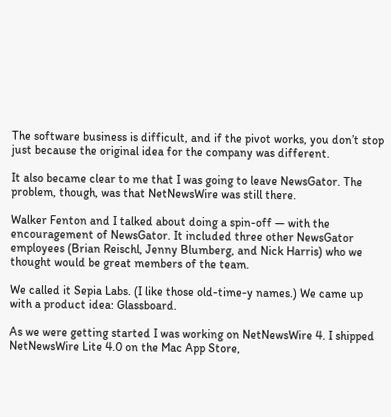The software business is difficult, and if the pivot works, you don’t stop just because the original idea for the company was different.

It also became clear to me that I was going to leave NewsGator. The problem, though, was that NetNewsWire was still there.

Walker Fenton and I talked about doing a spin-off — with the encouragement of NewsGator. It included three other NewsGator employees (Brian Reischl, Jenny Blumberg, and Nick Harris) who we thought would be great members of the team.

We called it Sepia Labs. (I like those old-time-y names.) We came up with a product idea: Glassboard.

As we were getting started I was working on NetNewsWire 4. I shipped NetNewsWire Lite 4.0 on the Mac App Store,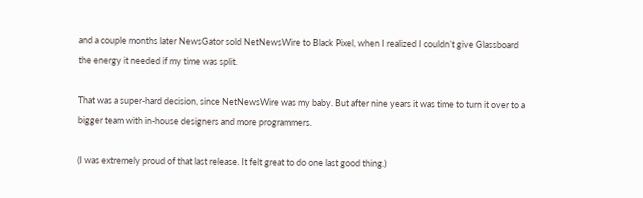and a couple months later NewsGator sold NetNewsWire to Black Pixel, when I realized I couldn’t give Glassboard the energy it needed if my time was split.

That was a super-hard decision, since NetNewsWire was my baby. But after nine years it was time to turn it over to a bigger team with in-house designers and more programmers.

(I was extremely proud of that last release. It felt great to do one last good thing.)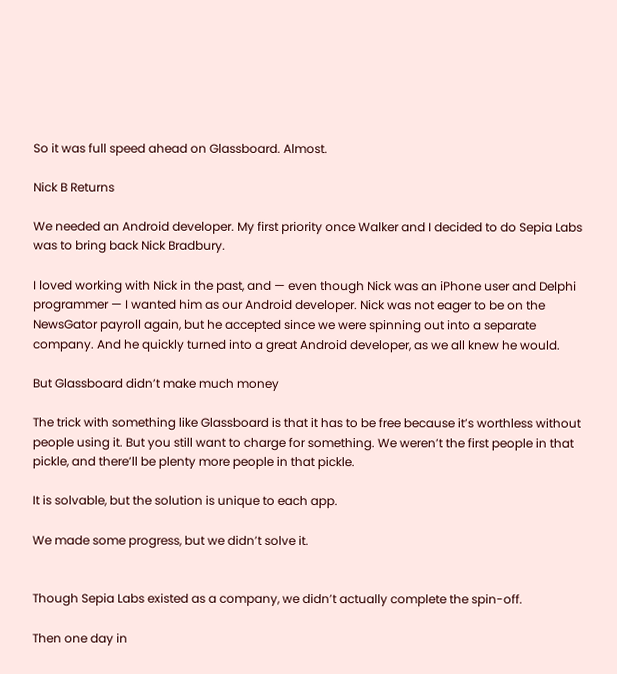So it was full speed ahead on Glassboard. Almost.

Nick B Returns

We needed an Android developer. My first priority once Walker and I decided to do Sepia Labs was to bring back Nick Bradbury.

I loved working with Nick in the past, and — even though Nick was an iPhone user and Delphi programmer — I wanted him as our Android developer. Nick was not eager to be on the NewsGator payroll again, but he accepted since we were spinning out into a separate company. And he quickly turned into a great Android developer, as we all knew he would.

But Glassboard didn’t make much money

The trick with something like Glassboard is that it has to be free because it’s worthless without people using it. But you still want to charge for something. We weren’t the first people in that pickle, and there’ll be plenty more people in that pickle.

It is solvable, but the solution is unique to each app.

We made some progress, but we didn’t solve it.


Though Sepia Labs existed as a company, we didn’t actually complete the spin-off.

Then one day in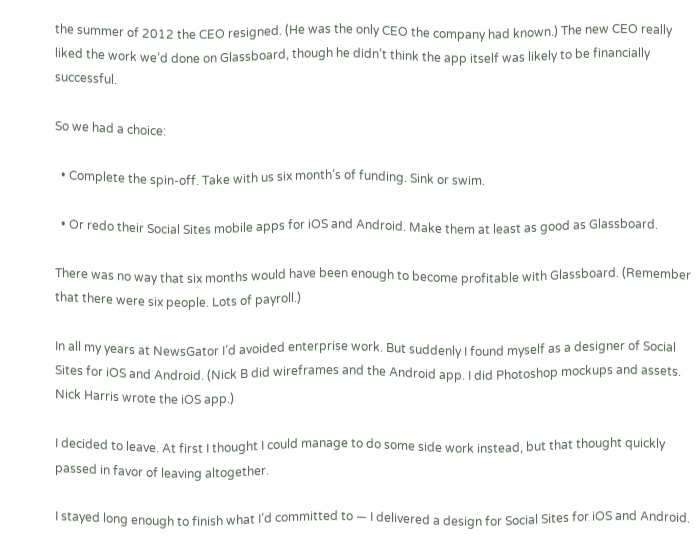the summer of 2012 the CEO resigned. (He was the only CEO the company had known.) The new CEO really liked the work we’d done on Glassboard, though he didn’t think the app itself was likely to be financially successful.

So we had a choice:

  • Complete the spin-off. Take with us six month’s of funding. Sink or swim.

  • Or redo their Social Sites mobile apps for iOS and Android. Make them at least as good as Glassboard.

There was no way that six months would have been enough to become profitable with Glassboard. (Remember that there were six people. Lots of payroll.)

In all my years at NewsGator I’d avoided enterprise work. But suddenly I found myself as a designer of Social Sites for iOS and Android. (Nick B did wireframes and the Android app. I did Photoshop mockups and assets. Nick Harris wrote the iOS app.)

I decided to leave. At first I thought I could manage to do some side work instead, but that thought quickly passed in favor of leaving altogether.

I stayed long enough to finish what I’d committed to — I delivered a design for Social Sites for iOS and Android.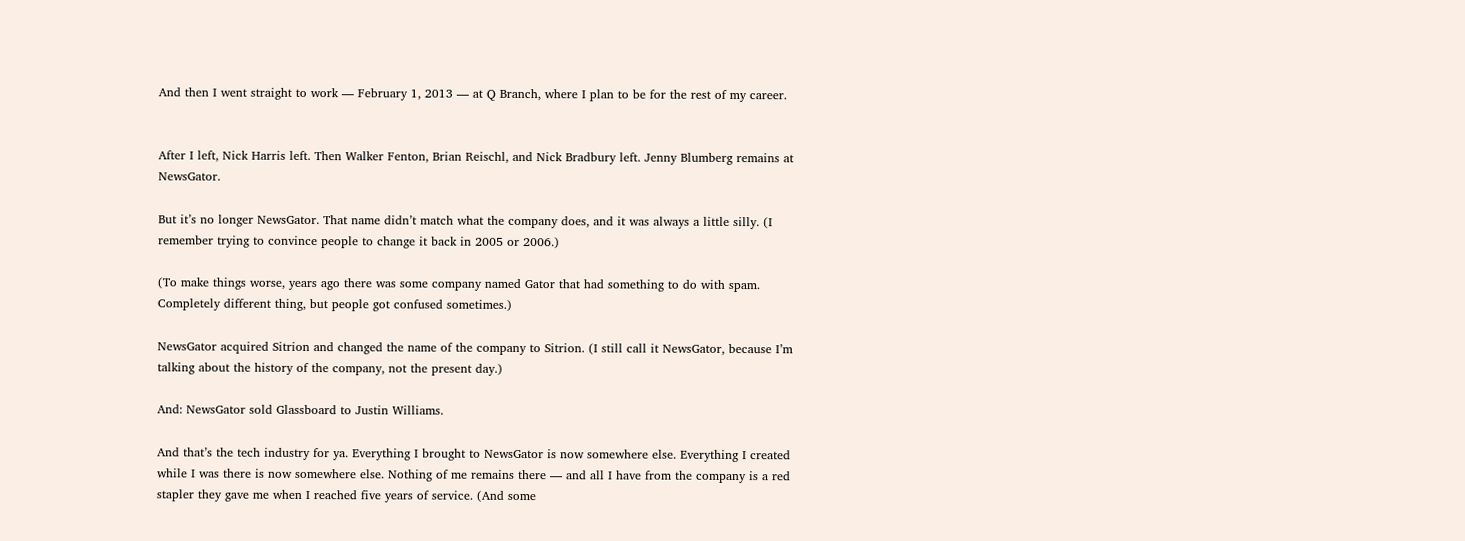And then I went straight to work — February 1, 2013 — at Q Branch, where I plan to be for the rest of my career.


After I left, Nick Harris left. Then Walker Fenton, Brian Reischl, and Nick Bradbury left. Jenny Blumberg remains at NewsGator.

But it’s no longer NewsGator. That name didn’t match what the company does, and it was always a little silly. (I remember trying to convince people to change it back in 2005 or 2006.)

(To make things worse, years ago there was some company named Gator that had something to do with spam. Completely different thing, but people got confused sometimes.)

NewsGator acquired Sitrion and changed the name of the company to Sitrion. (I still call it NewsGator, because I’m talking about the history of the company, not the present day.)

And: NewsGator sold Glassboard to Justin Williams.

And that’s the tech industry for ya. Everything I brought to NewsGator is now somewhere else. Everything I created while I was there is now somewhere else. Nothing of me remains there — and all I have from the company is a red stapler they gave me when I reached five years of service. (And some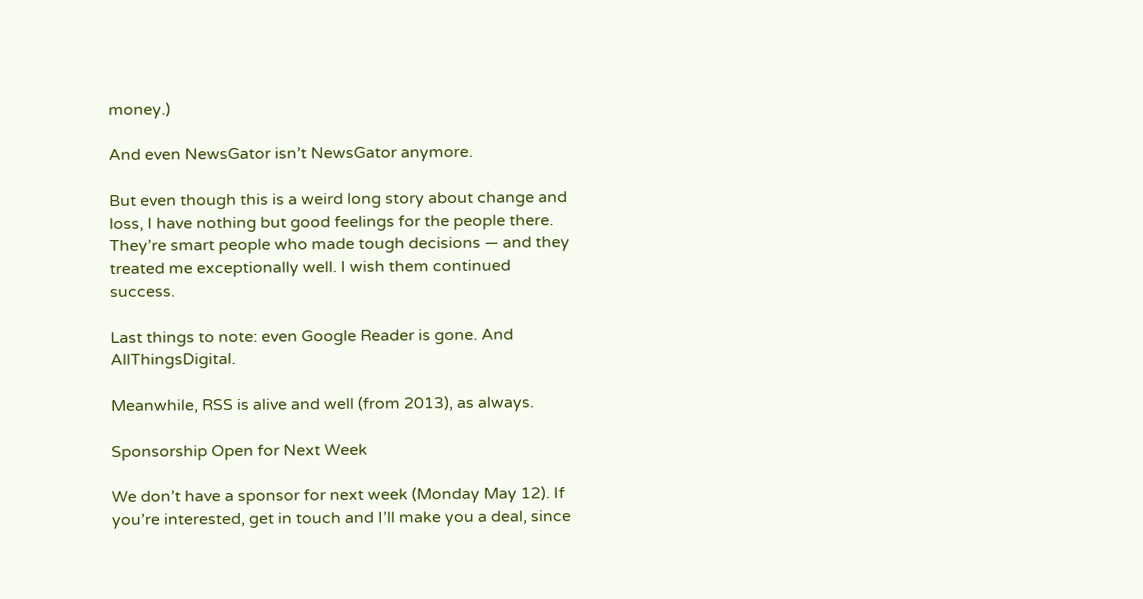money.)

And even NewsGator isn’t NewsGator anymore.

But even though this is a weird long story about change and loss, I have nothing but good feelings for the people there. They’re smart people who made tough decisions — and they treated me exceptionally well. I wish them continued success.

Last things to note: even Google Reader is gone. And AllThingsDigital.

Meanwhile, RSS is alive and well (from 2013), as always.

Sponsorship Open for Next Week

We don’t have a sponsor for next week (Monday May 12). If you’re interested, get in touch and I’ll make you a deal, since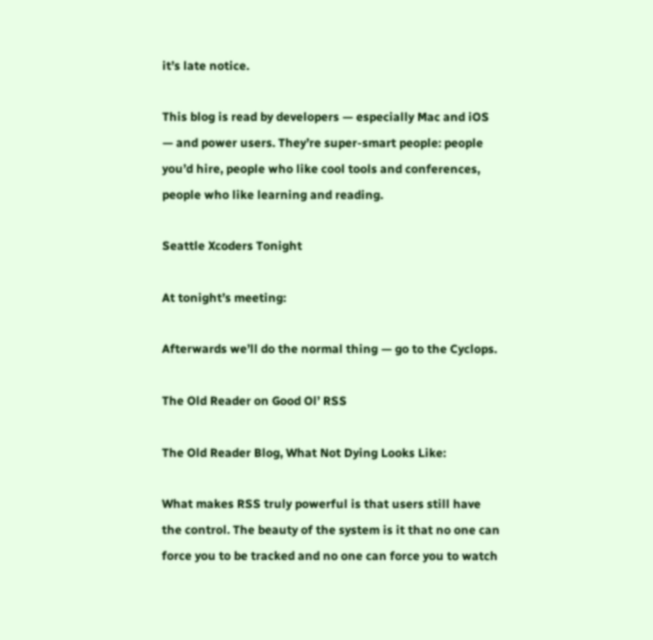it’s late notice.

This blog is read by developers — especially Mac and iOS — and power users. They’re super-smart people: people you’d hire, people who like cool tools and conferences, people who like learning and reading.

Seattle Xcoders Tonight

At tonight’s meeting:

Afterwards we’ll do the normal thing — go to the Cyclops.

The Old Reader on Good Ol’ RSS

The Old Reader Blog, What Not Dying Looks Like:

What makes RSS truly powerful is that users still have the control. The beauty of the system is it that no one can force you to be tracked and no one can force you to watch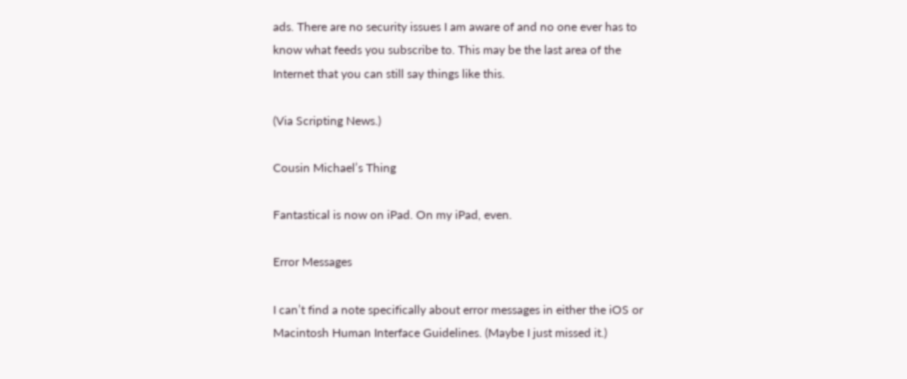ads. There are no security issues I am aware of and no one ever has to know what feeds you subscribe to. This may be the last area of the Internet that you can still say things like this.

(Via Scripting News.)

Cousin Michael’s Thing

Fantastical is now on iPad. On my iPad, even.

Error Messages

I can’t find a note specifically about error messages in either the iOS or Macintosh Human Interface Guidelines. (Maybe I just missed it.)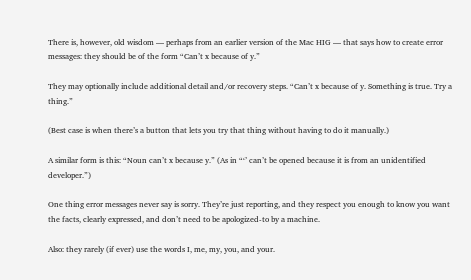There is, however, old wisdom — perhaps from an earlier version of the Mac HIG — that says how to create error messages: they should be of the form “Can’t x because of y.”

They may optionally include additional detail and/or recovery steps. “Can’t x because of y. Something is true. Try a thing.”

(Best case is when there’s a button that lets you try that thing without having to do it manually.)

A similar form is this: “Noun can’t x because y.” (As in “‘’ can’t be opened because it is from an unidentified developer.”)

One thing error messages never say is sorry. They’re just reporting, and they respect you enough to know you want the facts, clearly expressed, and don’t need to be apologized-to by a machine.

Also: they rarely (if ever) use the words I, me, my, you, and your.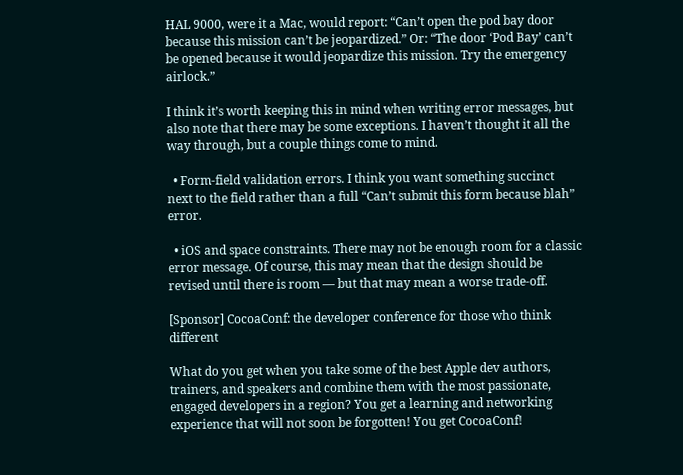HAL 9000, were it a Mac, would report: “Can’t open the pod bay door because this mission can’t be jeopardized.” Or: “The door ‘Pod Bay’ can’t be opened because it would jeopardize this mission. Try the emergency airlock.”

I think it’s worth keeping this in mind when writing error messages, but also note that there may be some exceptions. I haven’t thought it all the way through, but a couple things come to mind.

  • Form-field validation errors. I think you want something succinct next to the field rather than a full “Can’t submit this form because blah” error.

  • iOS and space constraints. There may not be enough room for a classic error message. Of course, this may mean that the design should be revised until there is room — but that may mean a worse trade-off.

[Sponsor] CocoaConf: the developer conference for those who think different

What do you get when you take some of the best Apple dev authors, trainers, and speakers and combine them with the most passionate, engaged developers in a region? You get a learning and networking experience that will not soon be forgotten! You get CocoaConf!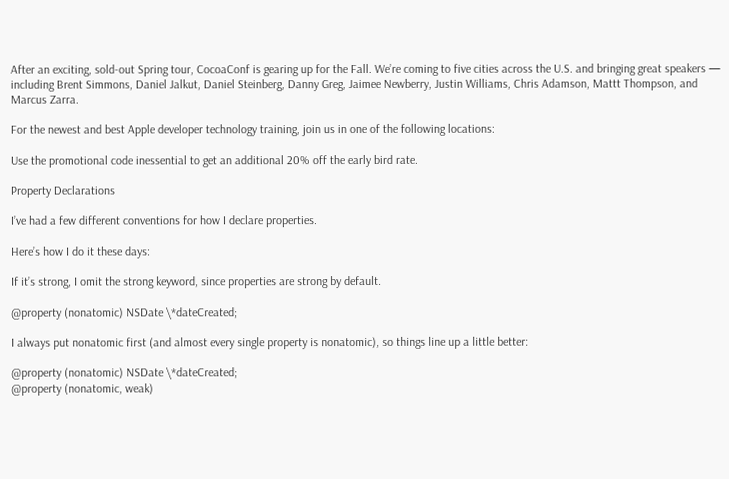After an exciting, sold-out Spring tour, CocoaConf is gearing up for the Fall. We’re coming to five cities across the U.S. and bringing great speakers — including Brent Simmons, Daniel Jalkut, Daniel Steinberg, Danny Greg, Jaimee Newberry, Justin Williams, Chris Adamson, Mattt Thompson, and Marcus Zarra.

For the newest and best Apple developer technology training, join us in one of the following locations:

Use the promotional code inessential to get an additional 20% off the early bird rate.

Property Declarations

I’ve had a few different conventions for how I declare properties.

Here’s how I do it these days:

If it’s strong, I omit the strong keyword, since properties are strong by default.

@property (nonatomic) NSDate \*dateCreated;

I always put nonatomic first (and almost every single property is nonatomic), so things line up a little better:

@property (nonatomic) NSDate \*dateCreated;
@property (nonatomic, weak)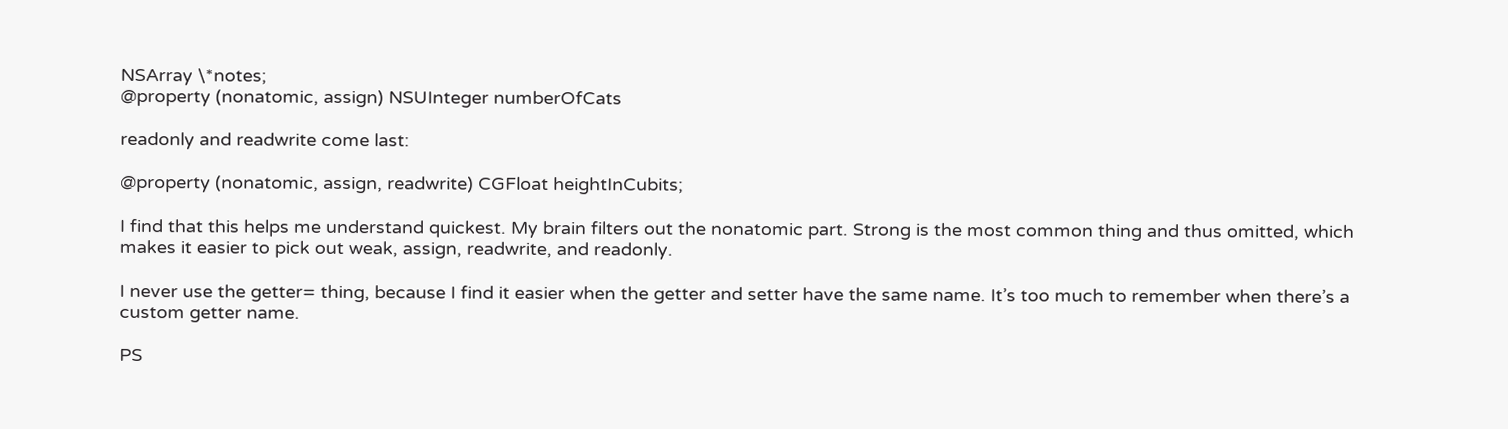NSArray \*notes;
@property (nonatomic, assign) NSUInteger numberOfCats

readonly and readwrite come last:

@property (nonatomic, assign, readwrite) CGFloat heightInCubits;

I find that this helps me understand quickest. My brain filters out the nonatomic part. Strong is the most common thing and thus omitted, which makes it easier to pick out weak, assign, readwrite, and readonly.

I never use the getter= thing, because I find it easier when the getter and setter have the same name. It’s too much to remember when there’s a custom getter name.

PS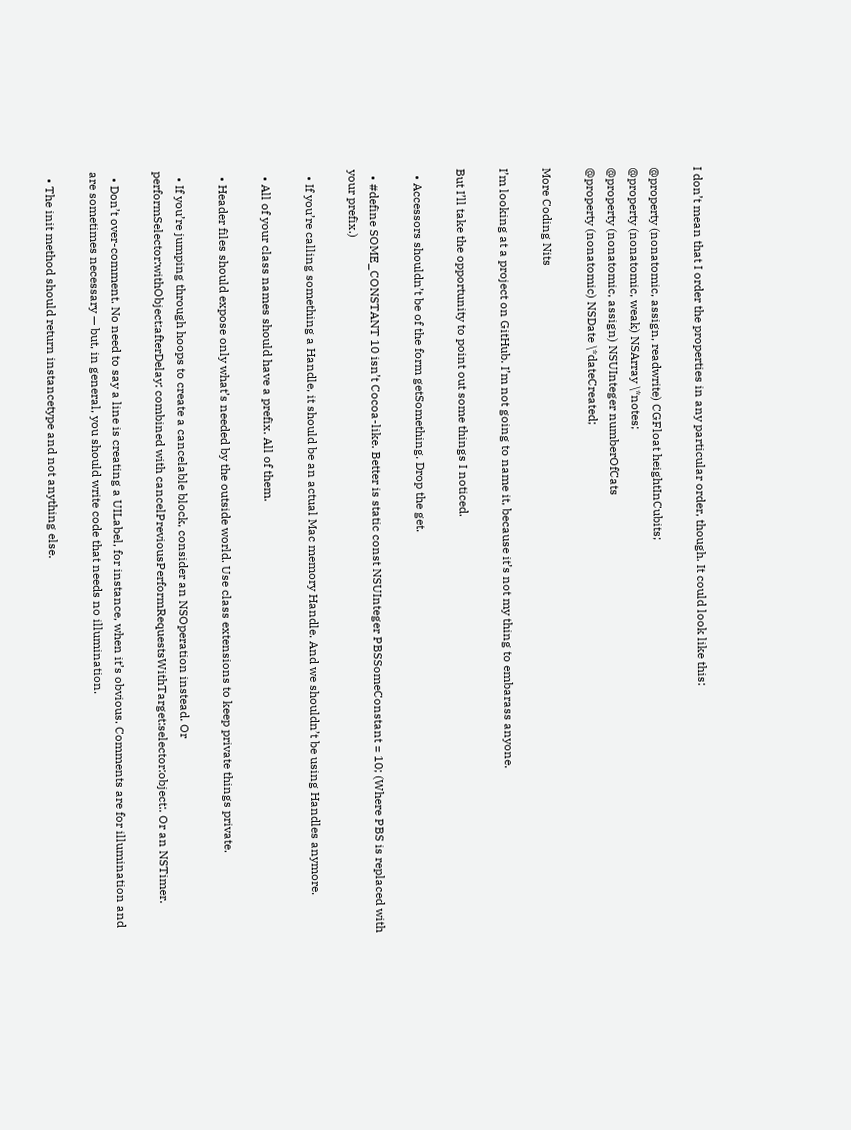I don’t mean that I order the properties in any particular order, though. It could look like this:

@property (nonatomic, assign, readwrite) CGFloat heightInCubits;
@property (nonatomic, weak) NSArray \*notes;
@property (nonatomic, assign) NSUInteger numberOfCats
@property (nonatomic) NSDate \*dateCreated;

More Coding Nits

I’m looking at a project on GitHub. I’m not going to name it, because it’s not my thing to embarass anyone.

But I’ll take the opportunity to point out some things I noticed.

  • Accessors shouldn’t be of the form getSomething. Drop the get.

  • #define SOME_CONSTANT 10 isn’t Cocoa-like. Better is static const NSUInteger PBSSomeConstant = 10; (Where PBS is replaced with your prefix.)

  • If you’re calling something a Handle, it should be an actual Mac memory Handle. And we shouldn’t be using Handles anymore.

  • All of your class names should have a prefix. All of them.

  • Header files should expose only what’s needed by the outside world. Use class extensions to keep private things private.

  • If you’re jumping through hoops to create a cancelable block, consider an NSOperation instead. Or performSelector:withObject:afterDelay: combined with cancelPreviousPerformRequestsWithTarget:selector:object:. Or an NSTimer.

  • Don’t over-comment. No need to say a line is creating a UILabel, for instance, when it’s obvious. Comments are for illumination and are sometimes necessary — but, in general, you should write code that needs no illumination.

  • The init method should return instancetype and not anything else.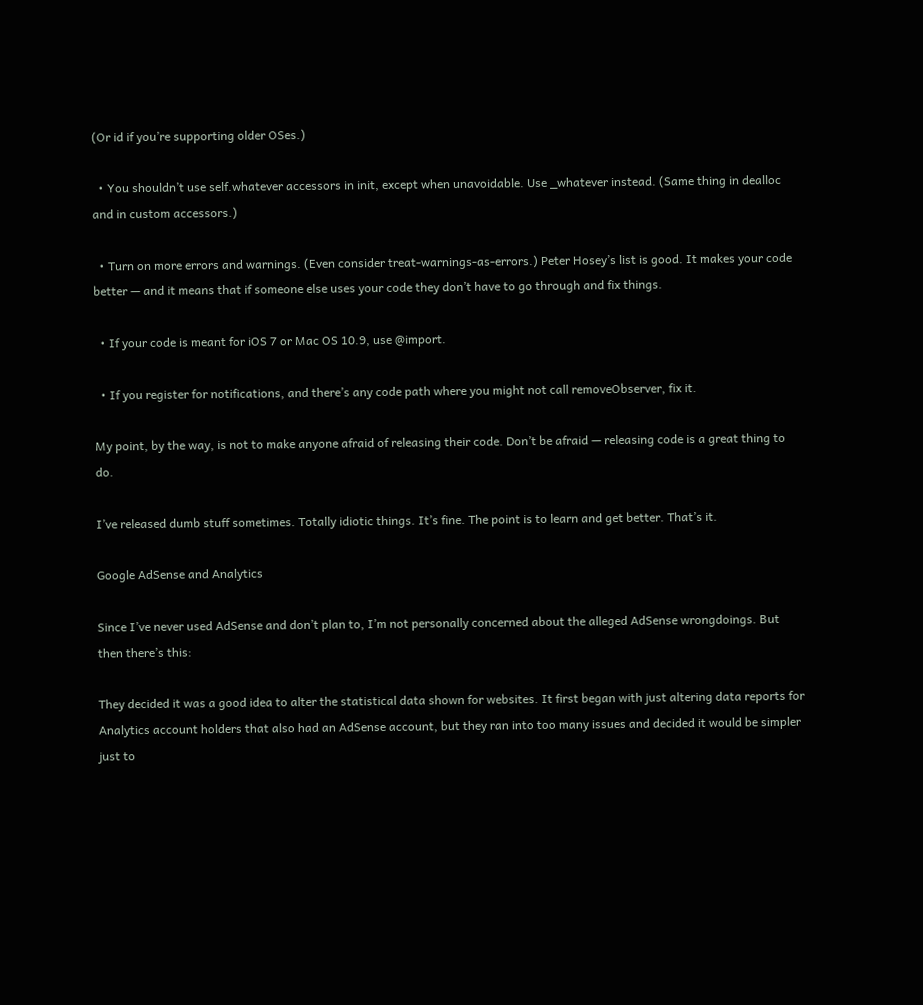(Or id if you’re supporting older OSes.)

  • You shouldn’t use self.whatever accessors in init, except when unavoidable. Use _whatever instead. (Same thing in dealloc and in custom accessors.)

  • Turn on more errors and warnings. (Even consider treat-warnings-as-errors.) Peter Hosey’s list is good. It makes your code better — and it means that if someone else uses your code they don’t have to go through and fix things.

  • If your code is meant for iOS 7 or Mac OS 10.9, use @import.

  • If you register for notifications, and there’s any code path where you might not call removeObserver, fix it.

My point, by the way, is not to make anyone afraid of releasing their code. Don’t be afraid — releasing code is a great thing to do.

I’ve released dumb stuff sometimes. Totally idiotic things. It’s fine. The point is to learn and get better. That’s it.

Google AdSense and Analytics

Since I’ve never used AdSense and don’t plan to, I’m not personally concerned about the alleged AdSense wrongdoings. But then there’s this:

They decided it was a good idea to alter the statistical data shown for websites. It first began with just altering data reports for Analytics account holders that also had an AdSense account, but they ran into too many issues and decided it would be simpler just to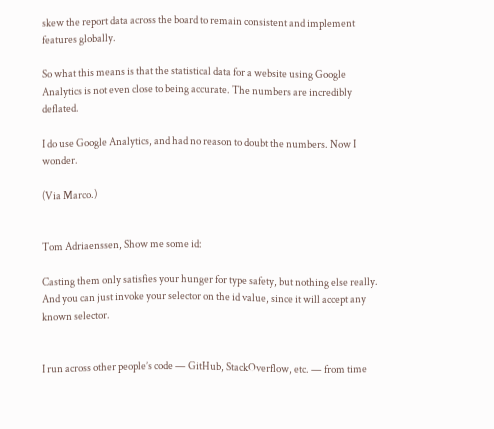skew the report data across the board to remain consistent and implement features globally.

So what this means is that the statistical data for a website using Google Analytics is not even close to being accurate. The numbers are incredibly deflated.

I do use Google Analytics, and had no reason to doubt the numbers. Now I wonder.

(Via Marco.)


Tom Adriaenssen, Show me some id:

Casting them only satisfies your hunger for type safety, but nothing else really. And you can just invoke your selector on the id value, since it will accept any known selector.


I run across other people’s code — GitHub, StackOverflow, etc. — from time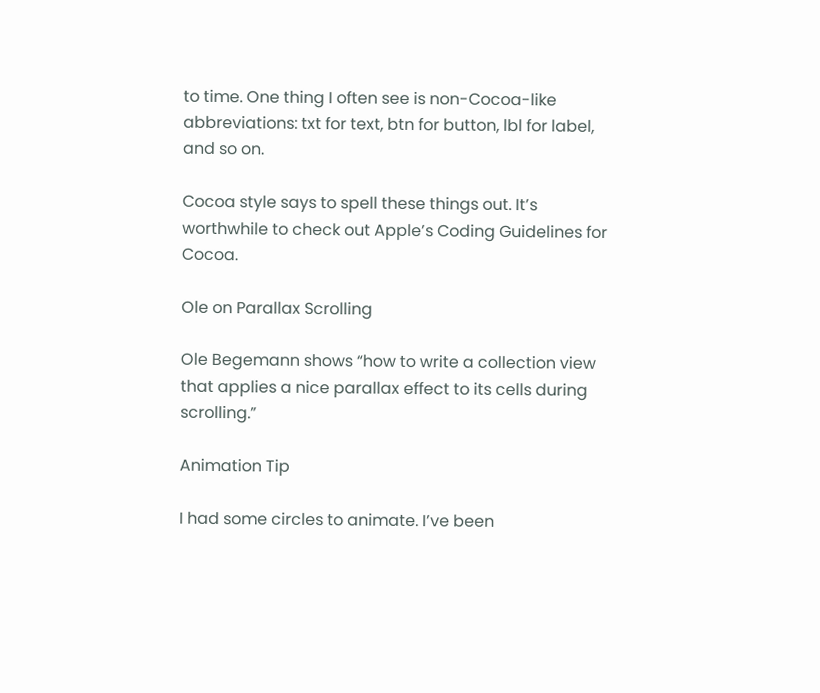to time. One thing I often see is non-Cocoa-like abbreviations: txt for text, btn for button, lbl for label, and so on.

Cocoa style says to spell these things out. It’s worthwhile to check out Apple’s Coding Guidelines for Cocoa.

Ole on Parallax Scrolling

Ole Begemann shows “how to write a collection view that applies a nice parallax effect to its cells during scrolling.”

Animation Tip

I had some circles to animate. I’ve been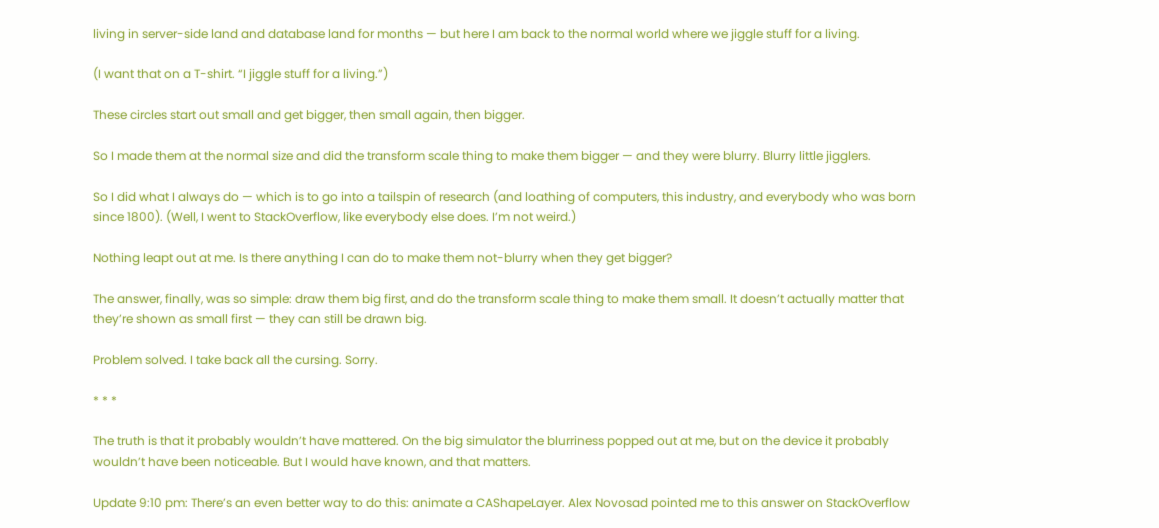living in server-side land and database land for months — but here I am back to the normal world where we jiggle stuff for a living.

(I want that on a T-shirt. “I jiggle stuff for a living.”)

These circles start out small and get bigger, then small again, then bigger.

So I made them at the normal size and did the transform scale thing to make them bigger — and they were blurry. Blurry little jigglers.

So I did what I always do — which is to go into a tailspin of research (and loathing of computers, this industry, and everybody who was born since 1800). (Well, I went to StackOverflow, like everybody else does. I’m not weird.)

Nothing leapt out at me. Is there anything I can do to make them not-blurry when they get bigger?

The answer, finally, was so simple: draw them big first, and do the transform scale thing to make them small. It doesn’t actually matter that they’re shown as small first — they can still be drawn big.

Problem solved. I take back all the cursing. Sorry.

* * *

The truth is that it probably wouldn’t have mattered. On the big simulator the blurriness popped out at me, but on the device it probably wouldn’t have been noticeable. But I would have known, and that matters.

Update 9:10 pm: There’s an even better way to do this: animate a CAShapeLayer. Alex Novosad pointed me to this answer on StackOverflow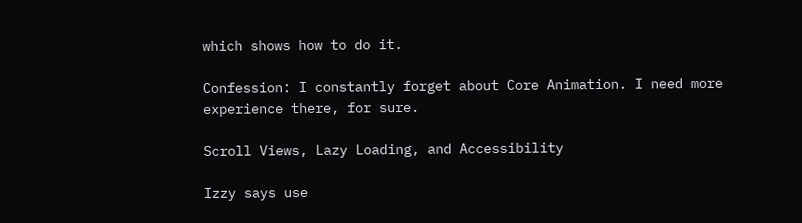which shows how to do it.

Confession: I constantly forget about Core Animation. I need more experience there, for sure.

Scroll Views, Lazy Loading, and Accessibility

Izzy says use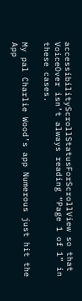accessibilityScrollStatusForScrollView so that VoiceOver isn’t always reading “Page 1 of 1” in these cases.

My pal Charlie Wood’s app Numerous just hit the App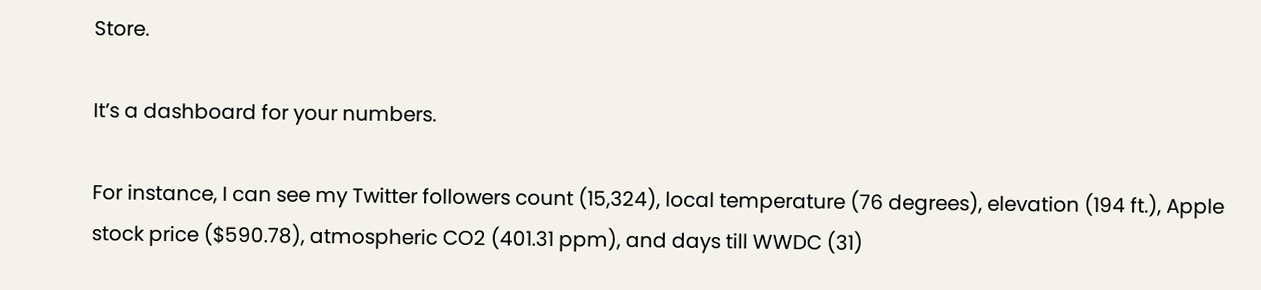Store.

It’s a dashboard for your numbers.

For instance, I can see my Twitter followers count (15,324), local temperature (76 degrees), elevation (194 ft.), Apple stock price ($590.78), atmospheric CO2 (401.31 ppm), and days till WWDC (31)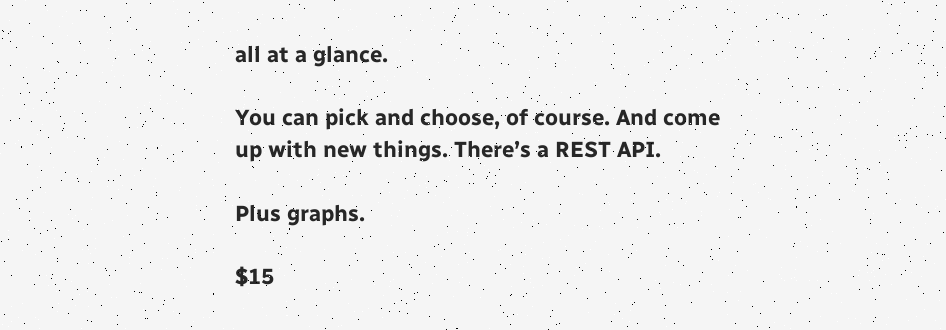all at a glance.

You can pick and choose, of course. And come up with new things. There’s a REST API.

Plus graphs.

$15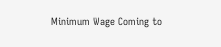Minimum Wage Coming to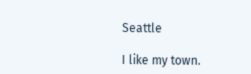Seattle

I like my town.